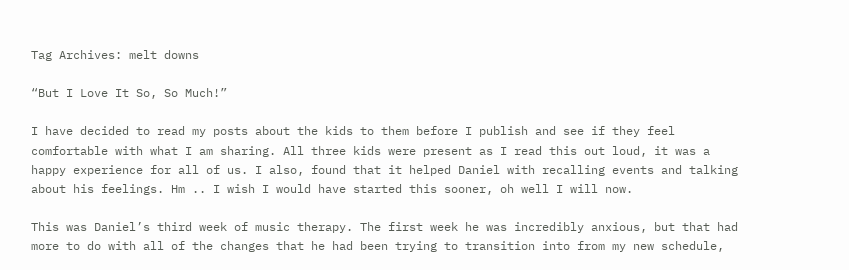Tag Archives: melt downs

“But I Love It So, So Much!”

I have decided to read my posts about the kids to them before I publish and see if they feel comfortable with what I am sharing. All three kids were present as I read this out loud, it was a happy experience for all of us. I also, found that it helped Daniel with recalling events and talking about his feelings. Hm .. I wish I would have started this sooner, oh well I will now.

This was Daniel’s third week of music therapy. The first week he was incredibly anxious, but that had more to do with all of the changes that he had been trying to transition into from my new schedule,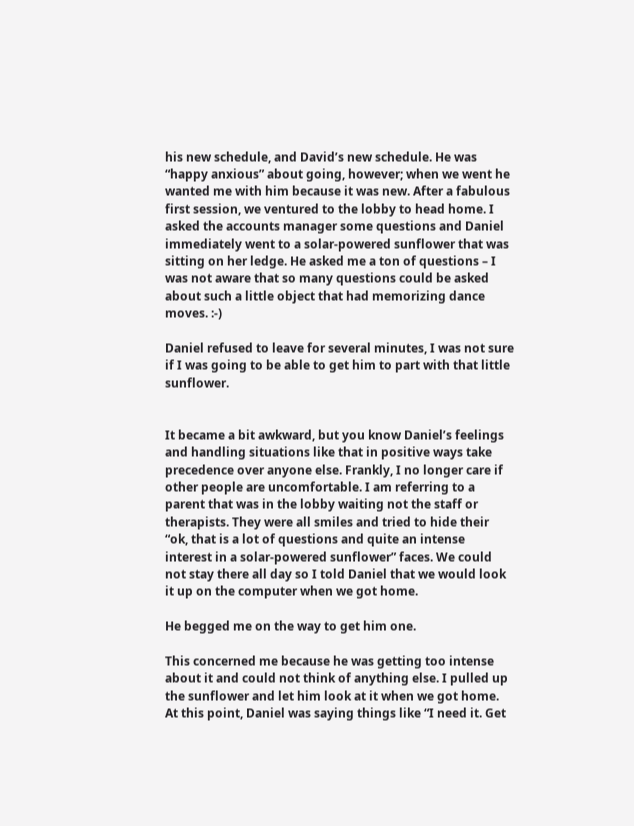his new schedule, and David’s new schedule. He was “happy anxious” about going, however; when we went he wanted me with him because it was new. After a fabulous first session, we ventured to the lobby to head home. I asked the accounts manager some questions and Daniel immediately went to a solar-powered sunflower that was sitting on her ledge. He asked me a ton of questions – I was not aware that so many questions could be asked about such a little object that had memorizing dance moves. :-)

Daniel refused to leave for several minutes, I was not sure if I was going to be able to get him to part with that little sunflower.


It became a bit awkward, but you know Daniel’s feelings and handling situations like that in positive ways take precedence over anyone else. Frankly, I no longer care if other people are uncomfortable. I am referring to a parent that was in the lobby waiting not the staff or therapists. They were all smiles and tried to hide their “ok, that is a lot of questions and quite an intense interest in a solar-powered sunflower” faces. We could not stay there all day so I told Daniel that we would look it up on the computer when we got home.

He begged me on the way to get him one.

This concerned me because he was getting too intense about it and could not think of anything else. I pulled up the sunflower and let him look at it when we got home. At this point, Daniel was saying things like “I need it. Get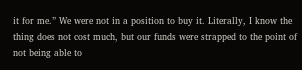it for me.” We were not in a position to buy it. Literally, I know the thing does not cost much, but our funds were strapped to the point of not being able to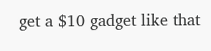get a $10 gadget like that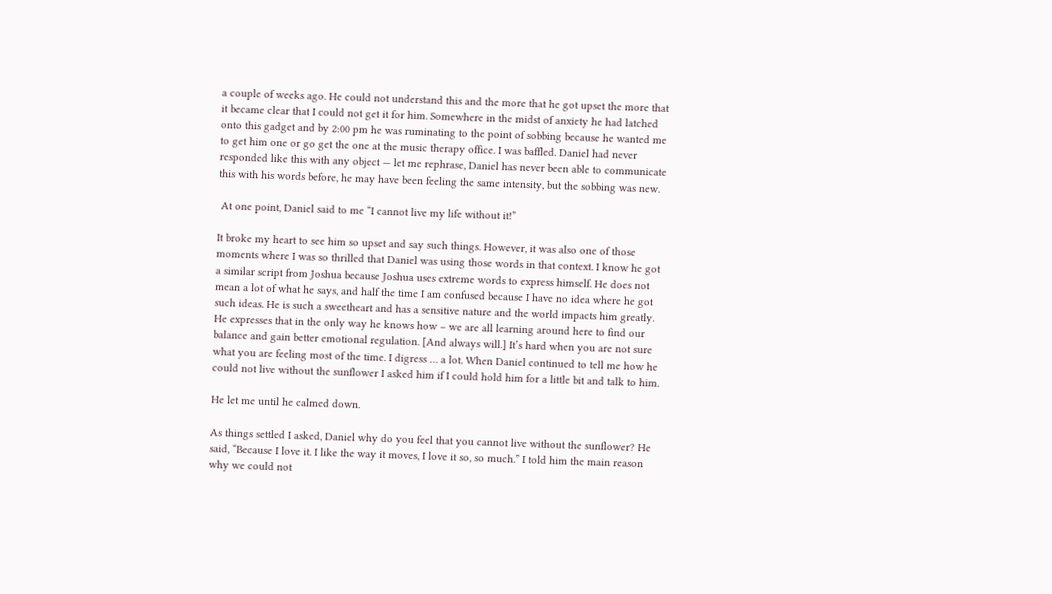a couple of weeks ago. He could not understand this and the more that he got upset the more that it became clear that I could not get it for him. Somewhere in the midst of anxiety he had latched onto this gadget and by 2:00 pm he was ruminating to the point of sobbing because he wanted me to get him one or go get the one at the music therapy office. I was baffled. Daniel had never responded like this with any object — let me rephrase, Daniel has never been able to communicate this with his words before, he may have been feeling the same intensity, but the sobbing was new.

 At one point, Daniel said to me “I cannot live my life without it!”

It broke my heart to see him so upset and say such things. However, it was also one of those moments where I was so thrilled that Daniel was using those words in that context. I know he got a similar script from Joshua because Joshua uses extreme words to express himself. He does not mean a lot of what he says, and half the time I am confused because I have no idea where he got such ideas. He is such a sweetheart and has a sensitive nature and the world impacts him greatly. He expresses that in the only way he knows how – we are all learning around here to find our balance and gain better emotional regulation. [And always will.] It’s hard when you are not sure what you are feeling most of the time. I digress … a lot. When Daniel continued to tell me how he could not live without the sunflower I asked him if I could hold him for a little bit and talk to him.

He let me until he calmed down.

As things settled I asked, Daniel why do you feel that you cannot live without the sunflower? He said, “Because I love it. I like the way it moves, I love it so, so much.” I told him the main reason why we could not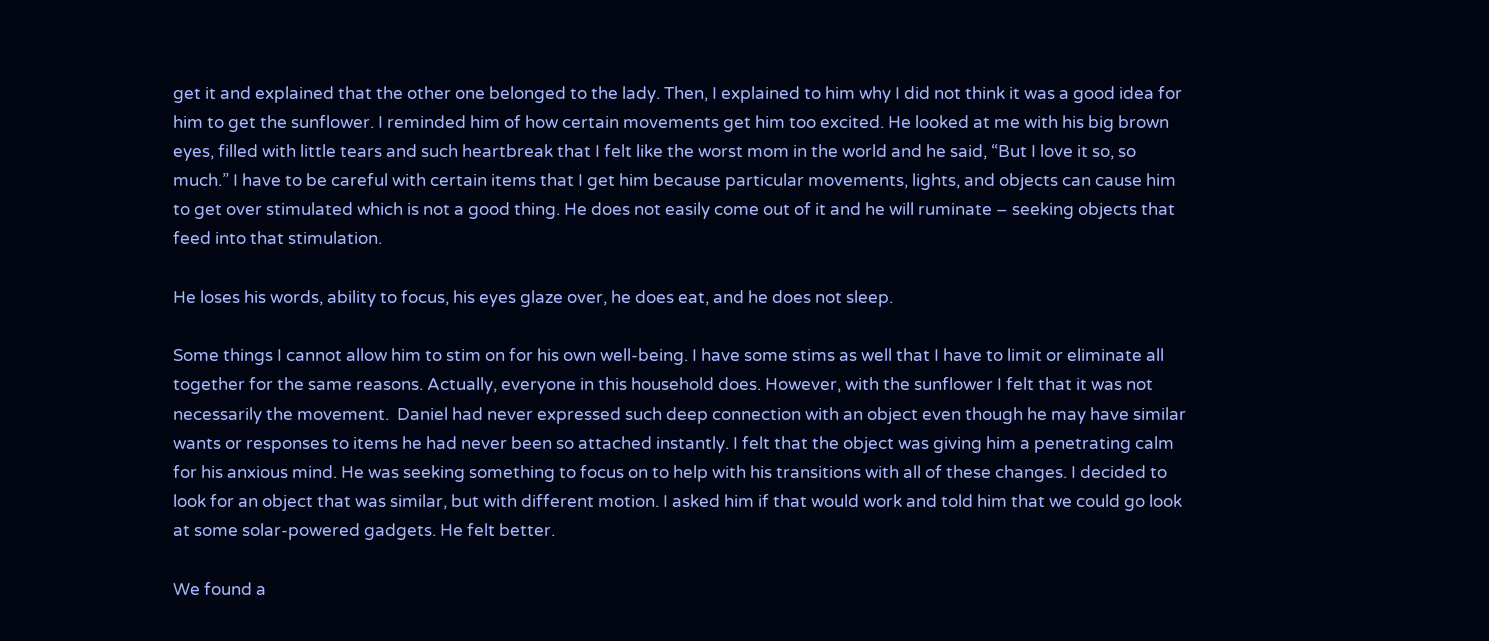get it and explained that the other one belonged to the lady. Then, I explained to him why I did not think it was a good idea for him to get the sunflower. I reminded him of how certain movements get him too excited. He looked at me with his big brown eyes, filled with little tears and such heartbreak that I felt like the worst mom in the world and he said, “But I love it so, so much.” I have to be careful with certain items that I get him because particular movements, lights, and objects can cause him to get over stimulated which is not a good thing. He does not easily come out of it and he will ruminate – seeking objects that feed into that stimulation.

He loses his words, ability to focus, his eyes glaze over, he does eat, and he does not sleep.

Some things I cannot allow him to stim on for his own well-being. I have some stims as well that I have to limit or eliminate all together for the same reasons. Actually, everyone in this household does. However, with the sunflower I felt that it was not necessarily the movement.  Daniel had never expressed such deep connection with an object even though he may have similar wants or responses to items he had never been so attached instantly. I felt that the object was giving him a penetrating calm for his anxious mind. He was seeking something to focus on to help with his transitions with all of these changes. I decided to look for an object that was similar, but with different motion. I asked him if that would work and told him that we could go look at some solar-powered gadgets. He felt better.

We found a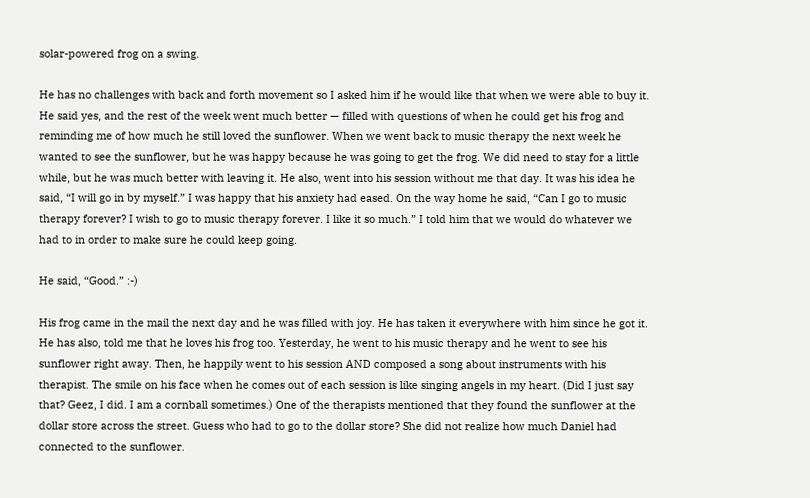solar-powered frog on a swing.

He has no challenges with back and forth movement so I asked him if he would like that when we were able to buy it. He said yes, and the rest of the week went much better — filled with questions of when he could get his frog and reminding me of how much he still loved the sunflower. When we went back to music therapy the next week he wanted to see the sunflower, but he was happy because he was going to get the frog. We did need to stay for a little while, but he was much better with leaving it. He also, went into his session without me that day. It was his idea he said, “I will go in by myself.” I was happy that his anxiety had eased. On the way home he said, “Can I go to music therapy forever? I wish to go to music therapy forever. I like it so much.” I told him that we would do whatever we had to in order to make sure he could keep going.

He said, “Good.” :-)

His frog came in the mail the next day and he was filled with joy. He has taken it everywhere with him since he got it. He has also, told me that he loves his frog too. Yesterday, he went to his music therapy and he went to see his sunflower right away. Then, he happily went to his session AND composed a song about instruments with his therapist. The smile on his face when he comes out of each session is like singing angels in my heart. (Did I just say that? Geez, I did. I am a cornball sometimes.) One of the therapists mentioned that they found the sunflower at the dollar store across the street. Guess who had to go to the dollar store? She did not realize how much Daniel had connected to the sunflower.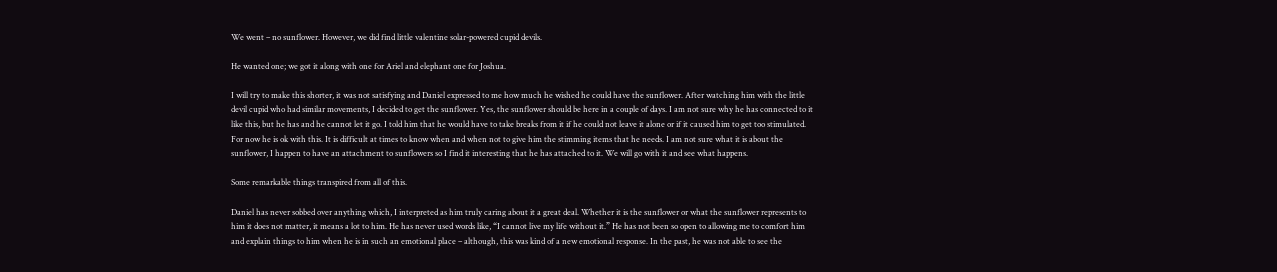We went – no sunflower. However, we did find little valentine solar-powered cupid devils.

He wanted one; we got it along with one for Ariel and elephant one for Joshua.

I will try to make this shorter, it was not satisfying and Daniel expressed to me how much he wished he could have the sunflower. After watching him with the little devil cupid who had similar movements, I decided to get the sunflower. Yes, the sunflower should be here in a couple of days. I am not sure why he has connected to it like this, but he has and he cannot let it go. I told him that he would have to take breaks from it if he could not leave it alone or if it caused him to get too stimulated. For now he is ok with this. It is difficult at times to know when and when not to give him the stimming items that he needs. I am not sure what it is about the sunflower, I happen to have an attachment to sunflowers so I find it interesting that he has attached to it. We will go with it and see what happens.

Some remarkable things transpired from all of this.

Daniel has never sobbed over anything which, I interpreted as him truly caring about it a great deal. Whether it is the sunflower or what the sunflower represents to him it does not matter, it means a lot to him. He has never used words like, “I cannot live my life without it.” He has not been so open to allowing me to comfort him and explain things to him when he is in such an emotional place – although, this was kind of a new emotional response. In the past, he was not able to see the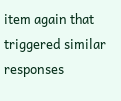item again that triggered similar responses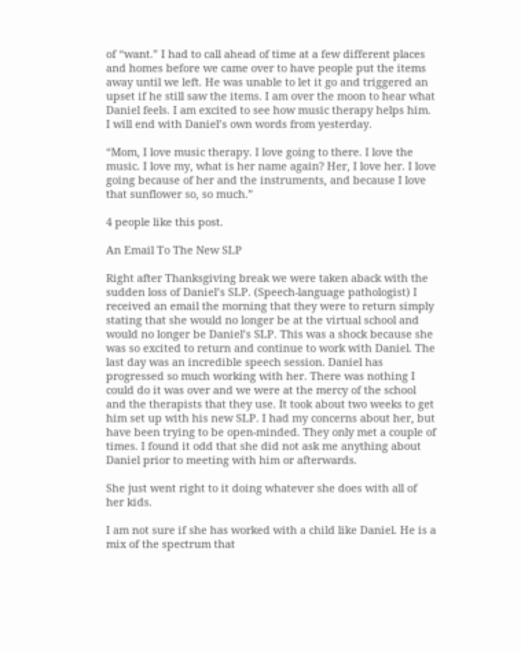of “want.” I had to call ahead of time at a few different places and homes before we came over to have people put the items away until we left. He was unable to let it go and triggered an upset if he still saw the items. I am over the moon to hear what Daniel feels. I am excited to see how music therapy helps him. I will end with Daniel’s own words from yesterday.

“Mom, I love music therapy. I love going to there. I love the music. I love my, what is her name again? Her, I love her. I love going because of her and the instruments, and because I love that sunflower so, so much.”

4 people like this post.

An Email To The New SLP

Right after Thanksgiving break we were taken aback with the sudden loss of Daniel’s SLP. (Speech-language pathologist) I received an email the morning that they were to return simply stating that she would no longer be at the virtual school and would no longer be Daniel’s SLP. This was a shock because she was so excited to return and continue to work with Daniel. The last day was an incredible speech session. Daniel has progressed so much working with her. There was nothing I could do it was over and we were at the mercy of the school and the therapists that they use. It took about two weeks to get him set up with his new SLP. I had my concerns about her, but have been trying to be open-minded. They only met a couple of times. I found it odd that she did not ask me anything about Daniel prior to meeting with him or afterwards.

She just went right to it doing whatever she does with all of her kids.

I am not sure if she has worked with a child like Daniel. He is a mix of the spectrum that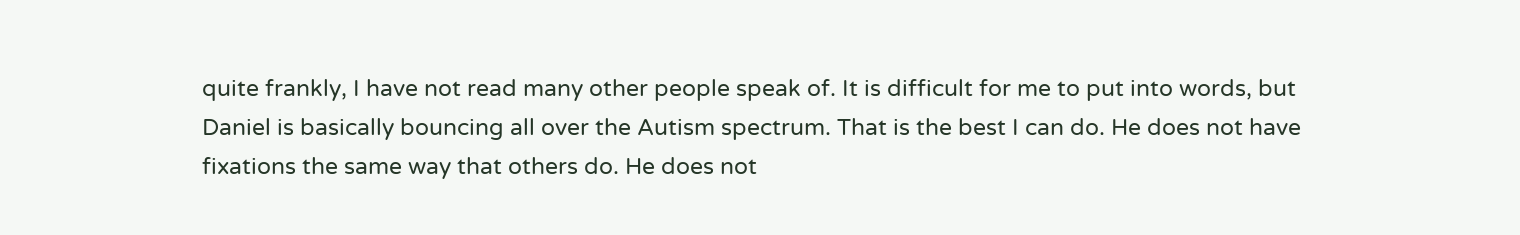quite frankly, I have not read many other people speak of. It is difficult for me to put into words, but Daniel is basically bouncing all over the Autism spectrum. That is the best I can do. He does not have fixations the same way that others do. He does not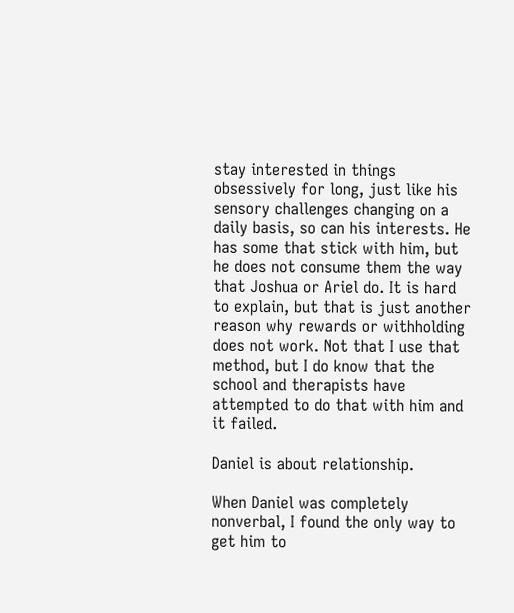stay interested in things obsessively for long, just like his sensory challenges changing on a daily basis, so can his interests. He has some that stick with him, but he does not consume them the way that Joshua or Ariel do. It is hard to explain, but that is just another reason why rewards or withholding does not work. Not that I use that method, but I do know that the school and therapists have attempted to do that with him and it failed.

Daniel is about relationship.

When Daniel was completely nonverbal, I found the only way to get him to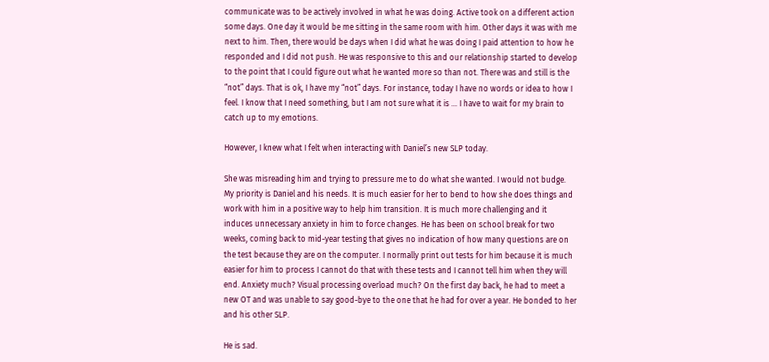communicate was to be actively involved in what he was doing. Active took on a different action some days. One day it would be me sitting in the same room with him. Other days it was with me next to him. Then, there would be days when I did what he was doing I paid attention to how he responded and I did not push. He was responsive to this and our relationship started to develop to the point that I could figure out what he wanted more so than not. There was and still is the “not” days. That is ok, I have my “not” days. For instance, today I have no words or idea to how I feel. I know that I need something, but I am not sure what it is … I have to wait for my brain to catch up to my emotions.

However, I knew what I felt when interacting with Daniel’s new SLP today.

She was misreading him and trying to pressure me to do what she wanted. I would not budge. My priority is Daniel and his needs. It is much easier for her to bend to how she does things and work with him in a positive way to help him transition. It is much more challenging and it induces unnecessary anxiety in him to force changes. He has been on school break for two weeks, coming back to mid-year testing that gives no indication of how many questions are on the test because they are on the computer. I normally print out tests for him because it is much easier for him to process I cannot do that with these tests and I cannot tell him when they will end. Anxiety much? Visual processing overload much? On the first day back, he had to meet a new OT and was unable to say good-bye to the one that he had for over a year. He bonded to her and his other SLP.

He is sad.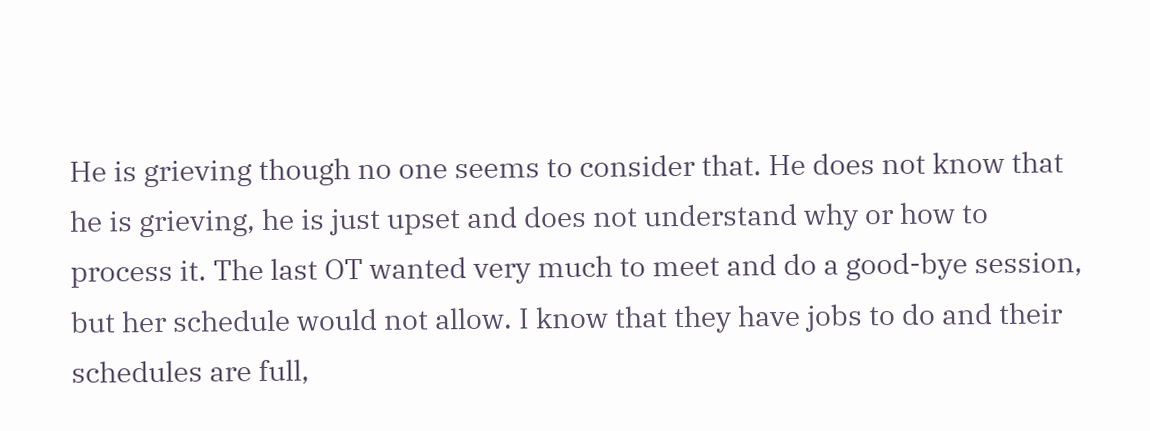He is grieving though no one seems to consider that. He does not know that he is grieving, he is just upset and does not understand why or how to process it. The last OT wanted very much to meet and do a good-bye session, but her schedule would not allow. I know that they have jobs to do and their schedules are full,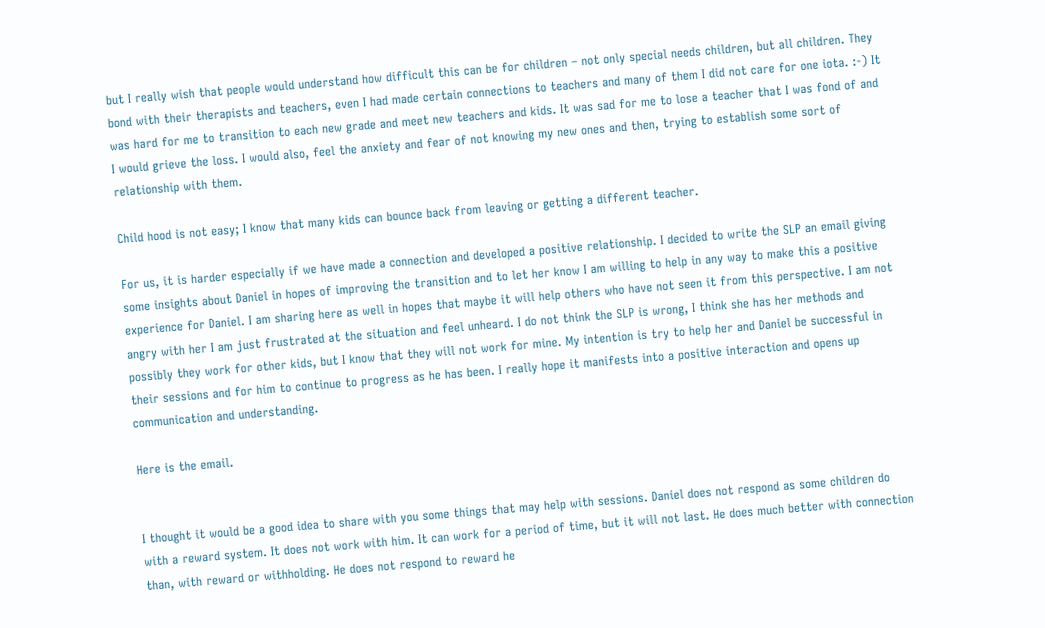but I really wish that people would understand how difficult this can be for children – not only special needs children, but all children. They bond with their therapists and teachers, even I had made certain connections to teachers and many of them I did not care for one iota. :-) It was hard for me to transition to each new grade and meet new teachers and kids. It was sad for me to lose a teacher that I was fond of and I would grieve the loss. I would also, feel the anxiety and fear of not knowing my new ones and then, trying to establish some sort of relationship with them.

Child hood is not easy; I know that many kids can bounce back from leaving or getting a different teacher.

For us, it is harder especially if we have made a connection and developed a positive relationship. I decided to write the SLP an email giving some insights about Daniel in hopes of improving the transition and to let her know I am willing to help in any way to make this a positive experience for Daniel. I am sharing here as well in hopes that maybe it will help others who have not seen it from this perspective. I am not angry with her I am just frustrated at the situation and feel unheard. I do not think the SLP is wrong, I think she has her methods and possibly they work for other kids, but I know that they will not work for mine. My intention is try to help her and Daniel be successful in their sessions and for him to continue to progress as he has been. I really hope it manifests into a positive interaction and opens up communication and understanding.

Here is the email.


I thought it would be a good idea to share with you some things that may help with sessions. Daniel does not respond as some children do with a reward system. It does not work with him. It can work for a period of time, but it will not last. He does much better with connection than, with reward or withholding. He does not respond to reward he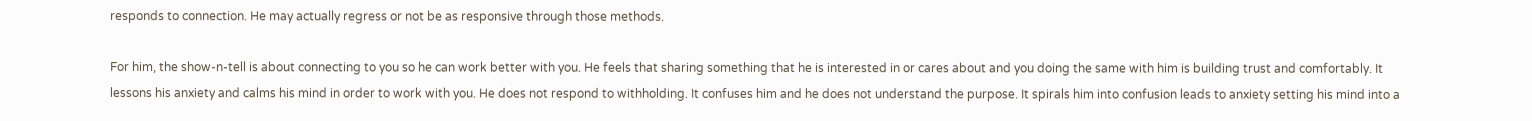responds to connection. He may actually regress or not be as responsive through those methods.

For him, the show-n-tell is about connecting to you so he can work better with you. He feels that sharing something that he is interested in or cares about and you doing the same with him is building trust and comfortably. It lessons his anxiety and calms his mind in order to work with you. He does not respond to withholding. It confuses him and he does not understand the purpose. It spirals him into confusion leads to anxiety setting his mind into a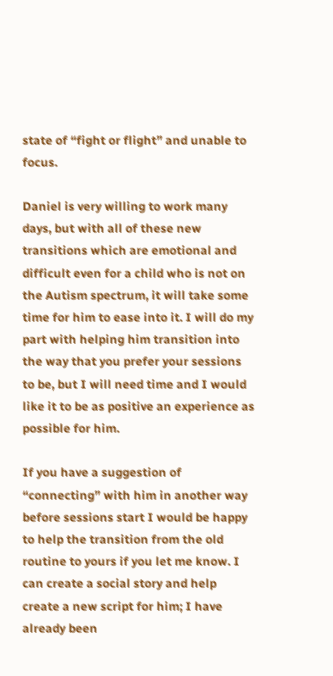state of “fight or flight” and unable to focus.

Daniel is very willing to work many days, but with all of these new transitions which are emotional and difficult even for a child who is not on the Autism spectrum, it will take some time for him to ease into it. I will do my part with helping him transition into the way that you prefer your sessions to be, but I will need time and I would like it to be as positive an experience as possible for him.

If you have a suggestion of “connecting” with him in another way before sessions start I would be happy to help the transition from the old routine to yours if you let me know. I can create a social story and help create a new script for him; I have already been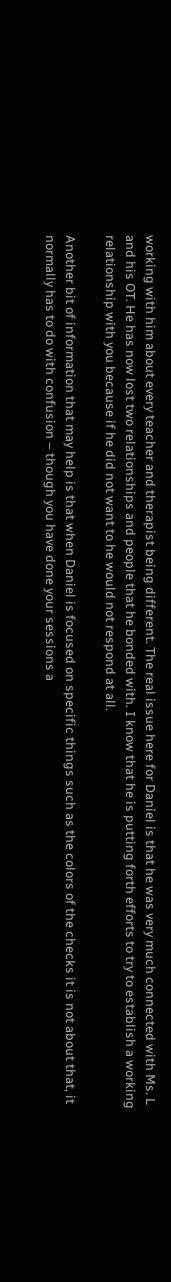working with him about every teacher and therapist being different. The real issue here for Daniel is that he was very much connected with Ms. L and his OT. He has now lost two relationships and people that he bonded with. I know that he is putting forth efforts to try to establish a working relationship with you because if he did not want to he would not respond at all.

Another bit of information that may help is that when Daniel is focused on specific things such as the colors of the checks it is not about that, it normally has to do with confusion – though you have done your sessions a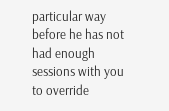particular way before he has not had enough sessions with you to override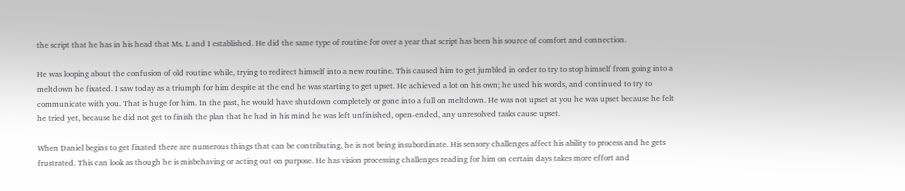the script that he has in his head that Ms. L and I established. He did the same type of routine for over a year that script has been his source of comfort and connection.

He was looping about the confusion of old routine while, trying to redirect himself into a new routine. This caused him to get jumbled in order to try to stop himself from going into a meltdown he fixated. I saw today as a triumph for him despite at the end he was starting to get upset. He achieved a lot on his own; he used his words, and continued to try to communicate with you. That is huge for him. In the past, he would have shutdown completely or gone into a full on meltdown. He was not upset at you he was upset because he felt he tried yet, because he did not get to finish the plan that he had in his mind he was left unfinished, open-ended, any unresolved tasks cause upset.

When Daniel begins to get fixated there are numerous things that can be contributing, he is not being insubordinate. His sensory challenges affect his ability to process and he gets frustrated. This can look as though he is misbehaving or acting out on purpose. He has vision processing challenges reading for him on certain days takes more effort and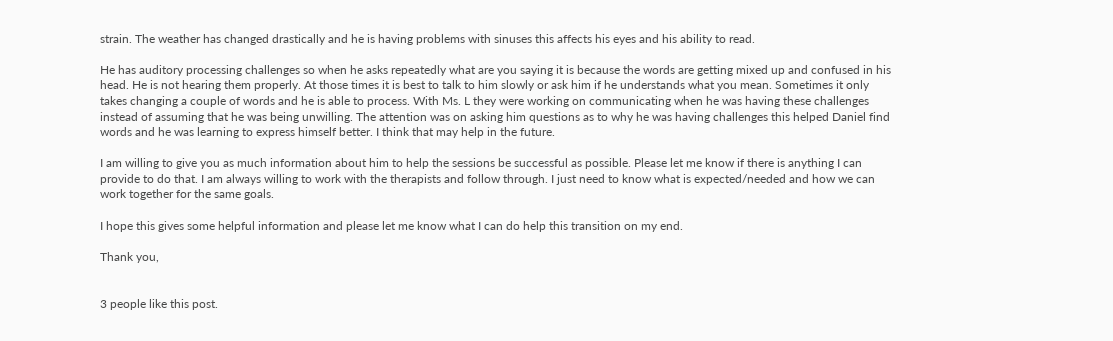strain. The weather has changed drastically and he is having problems with sinuses this affects his eyes and his ability to read.

He has auditory processing challenges so when he asks repeatedly what are you saying it is because the words are getting mixed up and confused in his head. He is not hearing them properly. At those times it is best to talk to him slowly or ask him if he understands what you mean. Sometimes it only takes changing a couple of words and he is able to process. With Ms. L they were working on communicating when he was having these challenges instead of assuming that he was being unwilling. The attention was on asking him questions as to why he was having challenges this helped Daniel find words and he was learning to express himself better. I think that may help in the future.

I am willing to give you as much information about him to help the sessions be successful as possible. Please let me know if there is anything I can provide to do that. I am always willing to work with the therapists and follow through. I just need to know what is expected/needed and how we can work together for the same goals.

I hope this gives some helpful information and please let me know what I can do help this transition on my end.

Thank you,


3 people like this post.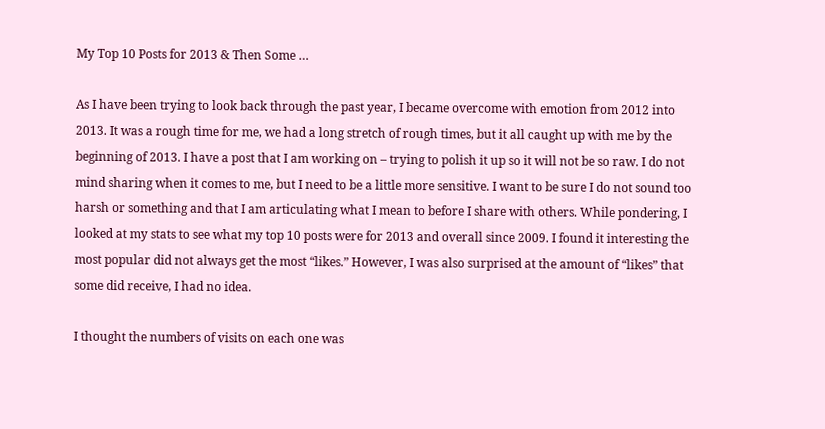My Top 10 Posts for 2013 & Then Some …

As I have been trying to look back through the past year, I became overcome with emotion from 2012 into 2013. It was a rough time for me, we had a long stretch of rough times, but it all caught up with me by the beginning of 2013. I have a post that I am working on – trying to polish it up so it will not be so raw. I do not mind sharing when it comes to me, but I need to be a little more sensitive. I want to be sure I do not sound too harsh or something and that I am articulating what I mean to before I share with others. While pondering, I looked at my stats to see what my top 10 posts were for 2013 and overall since 2009. I found it interesting the most popular did not always get the most “likes.” However, I was also surprised at the amount of “likes” that some did receive, I had no idea.

I thought the numbers of visits on each one was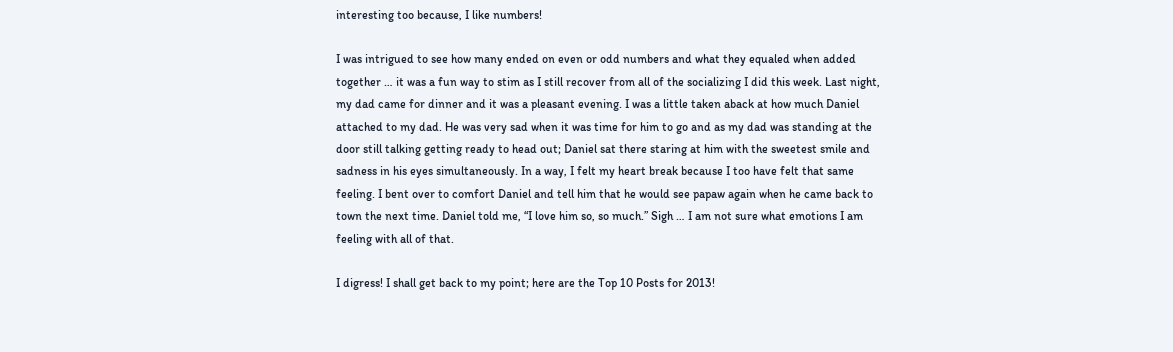interesting too because, I like numbers!

I was intrigued to see how many ended on even or odd numbers and what they equaled when added together … it was a fun way to stim as I still recover from all of the socializing I did this week. Last night, my dad came for dinner and it was a pleasant evening. I was a little taken aback at how much Daniel attached to my dad. He was very sad when it was time for him to go and as my dad was standing at the door still talking getting ready to head out; Daniel sat there staring at him with the sweetest smile and sadness in his eyes simultaneously. In a way, I felt my heart break because I too have felt that same feeling. I bent over to comfort Daniel and tell him that he would see papaw again when he came back to town the next time. Daniel told me, “I love him so, so much.” Sigh … I am not sure what emotions I am feeling with all of that.

I digress! I shall get back to my point; here are the Top 10 Posts for 2013!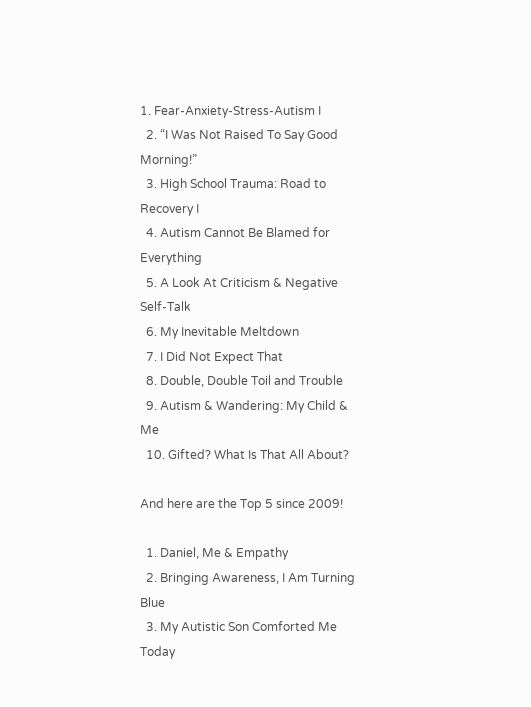1. Fear-Anxiety-Stress-Autism I
  2. “I Was Not Raised To Say Good Morning!”
  3. High School Trauma: Road to Recovery I
  4. Autism Cannot Be Blamed for Everything
  5. A Look At Criticism & Negative Self-Talk
  6. My Inevitable Meltdown
  7. I Did Not Expect That
  8. Double, Double Toil and Trouble
  9. Autism & Wandering: My Child & Me
  10. Gifted? What Is That All About?

And here are the Top 5 since 2009!

  1. Daniel, Me & Empathy
  2. Bringing Awareness, I Am Turning Blue
  3. My Autistic Son Comforted Me Today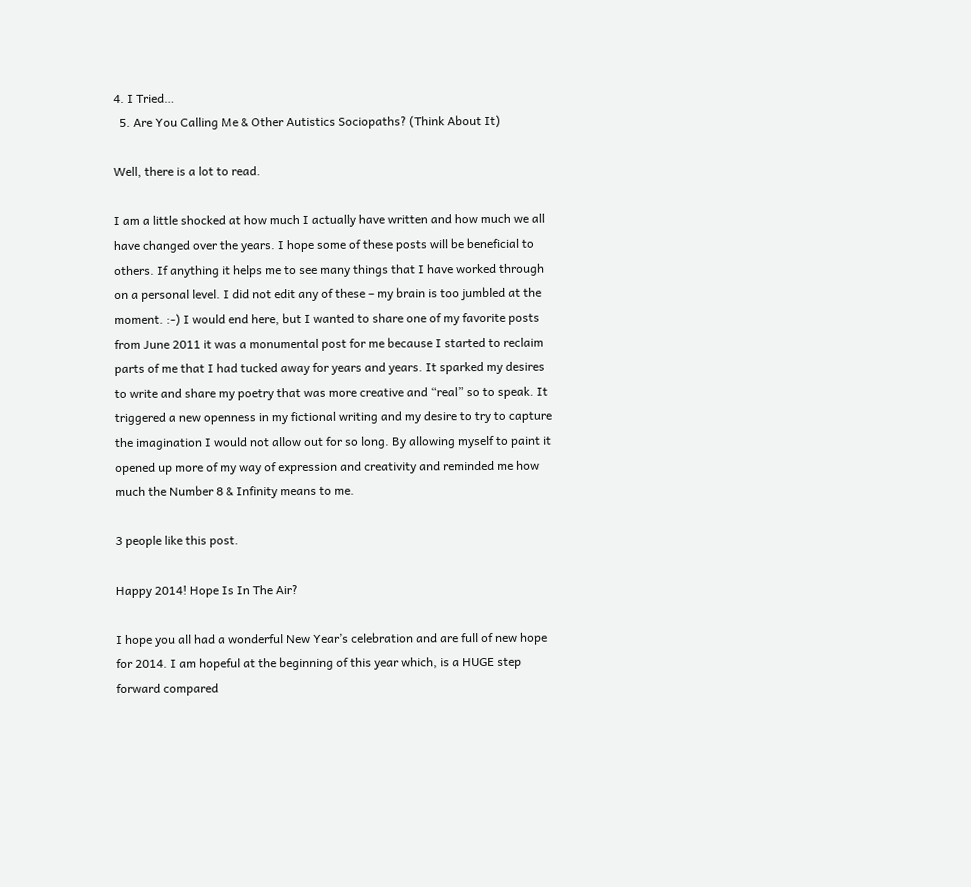4. I Tried…
  5. Are You Calling Me & Other Autistics Sociopaths? (Think About It)

Well, there is a lot to read.

I am a little shocked at how much I actually have written and how much we all have changed over the years. I hope some of these posts will be beneficial to others. If anything it helps me to see many things that I have worked through on a personal level. I did not edit any of these – my brain is too jumbled at the moment. :-) I would end here, but I wanted to share one of my favorite posts from June 2011 it was a monumental post for me because I started to reclaim parts of me that I had tucked away for years and years. It sparked my desires to write and share my poetry that was more creative and “real” so to speak. It triggered a new openness in my fictional writing and my desire to try to capture the imagination I would not allow out for so long. By allowing myself to paint it opened up more of my way of expression and creativity and reminded me how much the Number 8 & Infinity means to me.

3 people like this post.

Happy 2014! Hope Is In The Air?

I hope you all had a wonderful New Year’s celebration and are full of new hope for 2014. I am hopeful at the beginning of this year which, is a HUGE step forward compared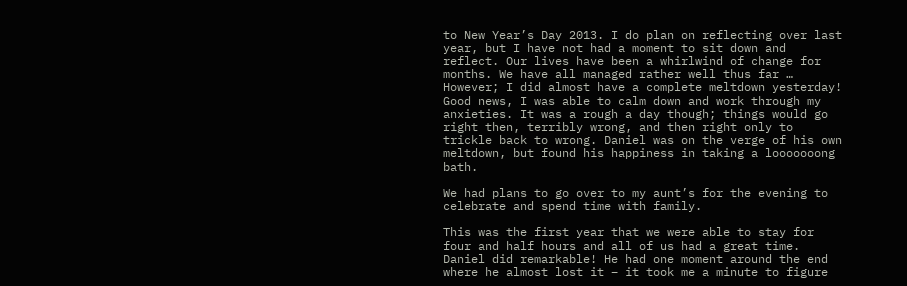to New Year’s Day 2013. I do plan on reflecting over last year, but I have not had a moment to sit down and reflect. Our lives have been a whirlwind of change for months. We have all managed rather well thus far … However; I did almost have a complete meltdown yesterday! Good news, I was able to calm down and work through my anxieties. It was a rough a day though; things would go right then, terribly wrong, and then right only to trickle back to wrong. Daniel was on the verge of his own meltdown, but found his happiness in taking a looooooong bath.

We had plans to go over to my aunt’s for the evening to celebrate and spend time with family.

This was the first year that we were able to stay for four and half hours and all of us had a great time. Daniel did remarkable! He had one moment around the end where he almost lost it – it took me a minute to figure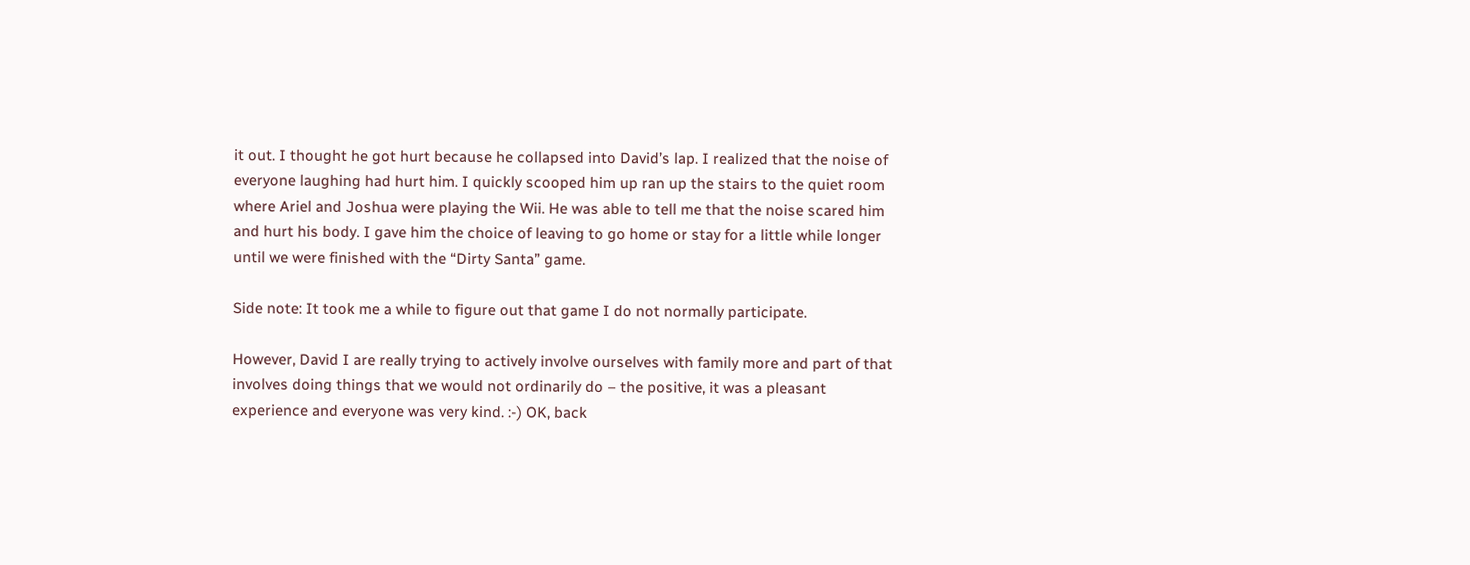it out. I thought he got hurt because he collapsed into David’s lap. I realized that the noise of everyone laughing had hurt him. I quickly scooped him up ran up the stairs to the quiet room where Ariel and Joshua were playing the Wii. He was able to tell me that the noise scared him and hurt his body. I gave him the choice of leaving to go home or stay for a little while longer until we were finished with the “Dirty Santa” game.

Side note: It took me a while to figure out that game I do not normally participate.

However, David I are really trying to actively involve ourselves with family more and part of that involves doing things that we would not ordinarily do – the positive, it was a pleasant experience and everyone was very kind. :-) OK, back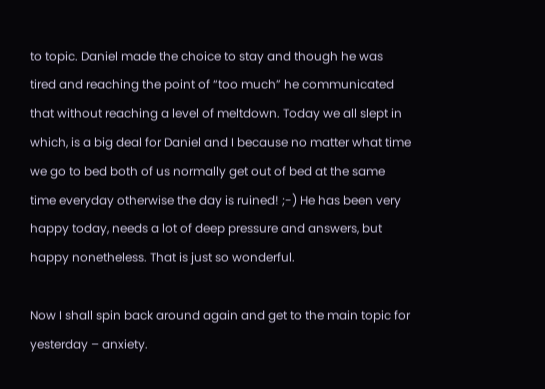to topic. Daniel made the choice to stay and though he was tired and reaching the point of “too much” he communicated that without reaching a level of meltdown. Today we all slept in which, is a big deal for Daniel and I because no matter what time we go to bed both of us normally get out of bed at the same time everyday otherwise the day is ruined! ;-) He has been very happy today, needs a lot of deep pressure and answers, but happy nonetheless. That is just so wonderful.

Now I shall spin back around again and get to the main topic for yesterday – anxiety.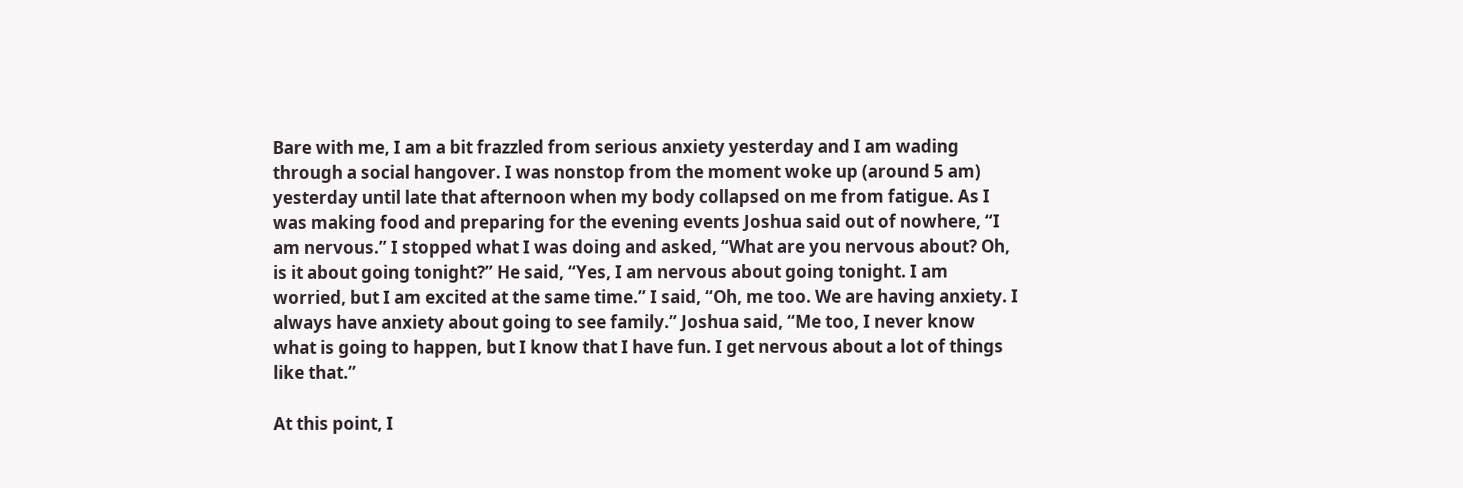Bare with me, I am a bit frazzled from serious anxiety yesterday and I am wading through a social hangover. I was nonstop from the moment woke up (around 5 am) yesterday until late that afternoon when my body collapsed on me from fatigue. As I was making food and preparing for the evening events Joshua said out of nowhere, “I am nervous.” I stopped what I was doing and asked, “What are you nervous about? Oh, is it about going tonight?” He said, “Yes, I am nervous about going tonight. I am worried, but I am excited at the same time.” I said, “Oh, me too. We are having anxiety. I always have anxiety about going to see family.” Joshua said, “Me too, I never know what is going to happen, but I know that I have fun. I get nervous about a lot of things like that.”

At this point, I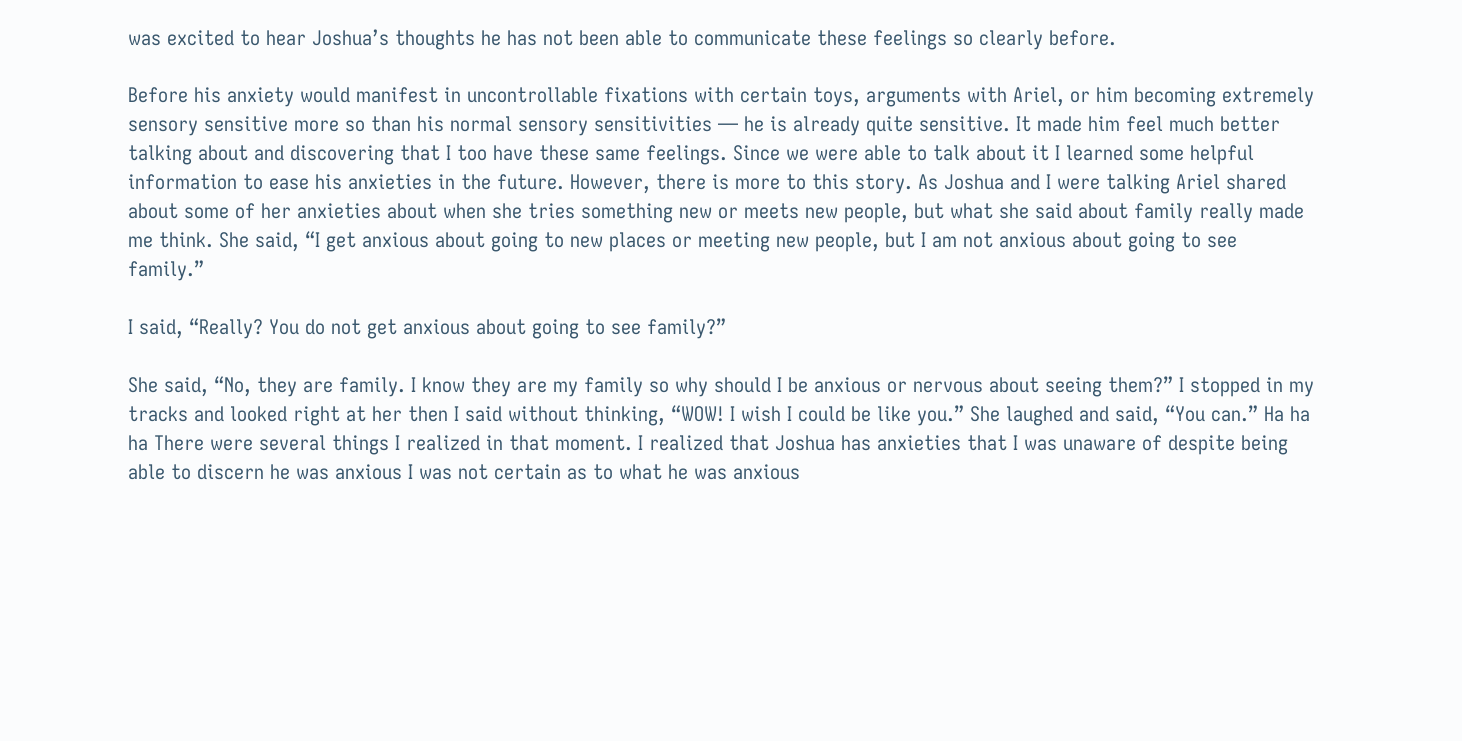was excited to hear Joshua’s thoughts he has not been able to communicate these feelings so clearly before.

Before his anxiety would manifest in uncontrollable fixations with certain toys, arguments with Ariel, or him becoming extremely sensory sensitive more so than his normal sensory sensitivities — he is already quite sensitive. It made him feel much better talking about and discovering that I too have these same feelings. Since we were able to talk about it I learned some helpful information to ease his anxieties in the future. However, there is more to this story. As Joshua and I were talking Ariel shared about some of her anxieties about when she tries something new or meets new people, but what she said about family really made me think. She said, “I get anxious about going to new places or meeting new people, but I am not anxious about going to see family.”

I said, “Really? You do not get anxious about going to see family?”

She said, “No, they are family. I know they are my family so why should I be anxious or nervous about seeing them?” I stopped in my tracks and looked right at her then I said without thinking, “WOW! I wish I could be like you.” She laughed and said, “You can.” Ha ha ha There were several things I realized in that moment. I realized that Joshua has anxieties that I was unaware of despite being able to discern he was anxious I was not certain as to what he was anxious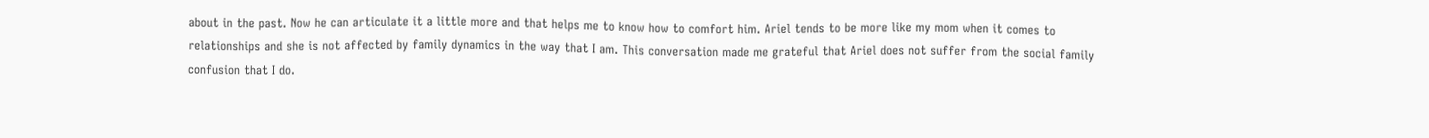about in the past. Now he can articulate it a little more and that helps me to know how to comfort him. Ariel tends to be more like my mom when it comes to relationships and she is not affected by family dynamics in the way that I am. This conversation made me grateful that Ariel does not suffer from the social family confusion that I do.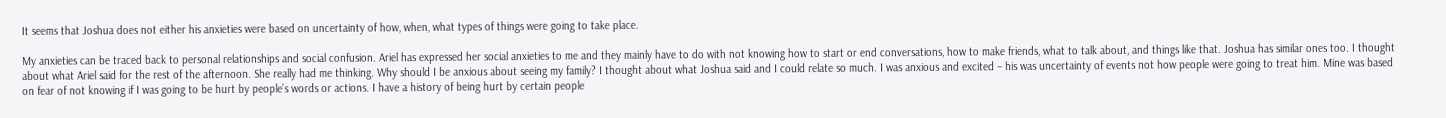It seems that Joshua does not either his anxieties were based on uncertainty of how, when, what types of things were going to take place.

My anxieties can be traced back to personal relationships and social confusion. Ariel has expressed her social anxieties to me and they mainly have to do with not knowing how to start or end conversations, how to make friends, what to talk about, and things like that. Joshua has similar ones too. I thought about what Ariel said for the rest of the afternoon. She really had me thinking. Why should I be anxious about seeing my family? I thought about what Joshua said and I could relate so much. I was anxious and excited – his was uncertainty of events not how people were going to treat him. Mine was based on fear of not knowing if I was going to be hurt by people’s words or actions. I have a history of being hurt by certain people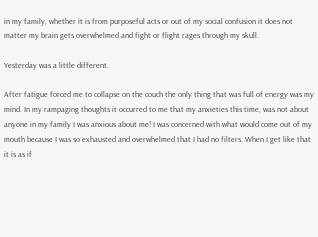in my family, whether it is from purposeful acts or out of my social confusion it does not matter my brain gets overwhelmed and fight or flight rages through my skull.

Yesterday was a little different.

After fatigue forced me to collapse on the couch the only thing that was full of energy was my mind. In my rampaging thoughts it occurred to me that my anxieties this time, was not about anyone in my family I was anxious about me! I was concerned with what would come out of my mouth because I was so exhausted and overwhelmed that I had no filters. When I get like that it is as if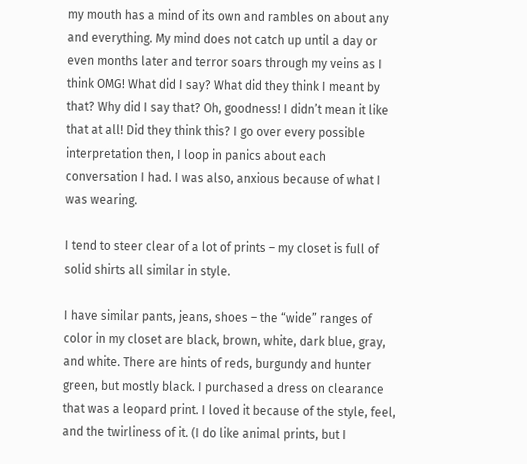my mouth has a mind of its own and rambles on about any and everything. My mind does not catch up until a day or even months later and terror soars through my veins as I think OMG! What did I say? What did they think I meant by that? Why did I say that? Oh, goodness! I didn’t mean it like that at all! Did they think this? I go over every possible interpretation then, I loop in panics about each conversation I had. I was also, anxious because of what I was wearing.

I tend to steer clear of a lot of prints – my closet is full of solid shirts all similar in style.

I have similar pants, jeans, shoes – the “wide” ranges of color in my closet are black, brown, white, dark blue, gray, and white. There are hints of reds, burgundy and hunter green, but mostly black. I purchased a dress on clearance that was a leopard print. I loved it because of the style, feel, and the twirliness of it. (I do like animal prints, but I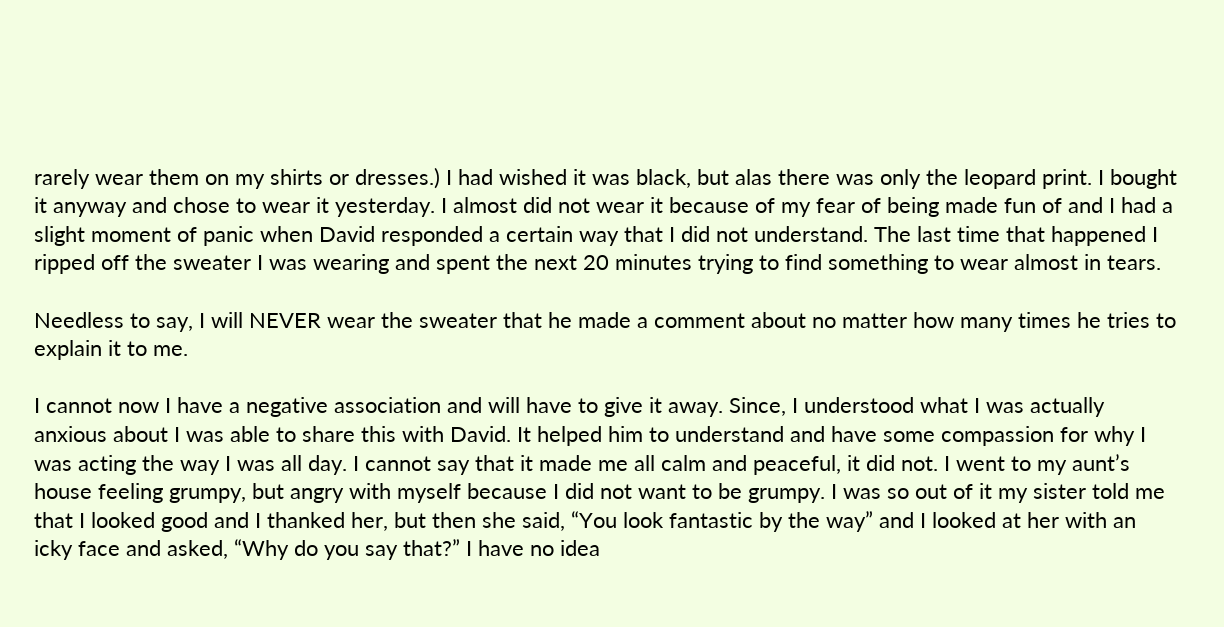rarely wear them on my shirts or dresses.) I had wished it was black, but alas there was only the leopard print. I bought it anyway and chose to wear it yesterday. I almost did not wear it because of my fear of being made fun of and I had a slight moment of panic when David responded a certain way that I did not understand. The last time that happened I ripped off the sweater I was wearing and spent the next 20 minutes trying to find something to wear almost in tears.

Needless to say, I will NEVER wear the sweater that he made a comment about no matter how many times he tries to explain it to me.

I cannot now I have a negative association and will have to give it away. Since, I understood what I was actually anxious about I was able to share this with David. It helped him to understand and have some compassion for why I was acting the way I was all day. I cannot say that it made me all calm and peaceful, it did not. I went to my aunt’s house feeling grumpy, but angry with myself because I did not want to be grumpy. I was so out of it my sister told me that I looked good and I thanked her, but then she said, “You look fantastic by the way” and I looked at her with an icky face and asked, “Why do you say that?” I have no idea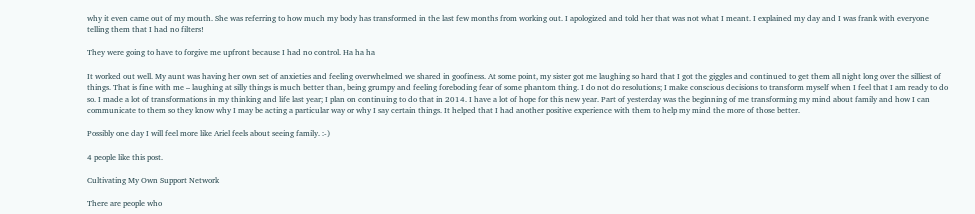why it even came out of my mouth. She was referring to how much my body has transformed in the last few months from working out. I apologized and told her that was not what I meant. I explained my day and I was frank with everyone telling them that I had no filters!

They were going to have to forgive me upfront because I had no control. Ha ha ha

It worked out well. My aunt was having her own set of anxieties and feeling overwhelmed we shared in goofiness. At some point, my sister got me laughing so hard that I got the giggles and continued to get them all night long over the silliest of things. That is fine with me – laughing at silly things is much better than, being grumpy and feeling foreboding fear of some phantom thing. I do not do resolutions; I make conscious decisions to transform myself when I feel that I am ready to do so. I made a lot of transformations in my thinking and life last year; I plan on continuing to do that in 2014. I have a lot of hope for this new year. Part of yesterday was the beginning of me transforming my mind about family and how I can communicate to them so they know why I may be acting a particular way or why I say certain things. It helped that I had another positive experience with them to help my mind the more of those better.

Possibly one day I will feel more like Ariel feels about seeing family. :-)

4 people like this post.

Cultivating My Own Support Network

There are people who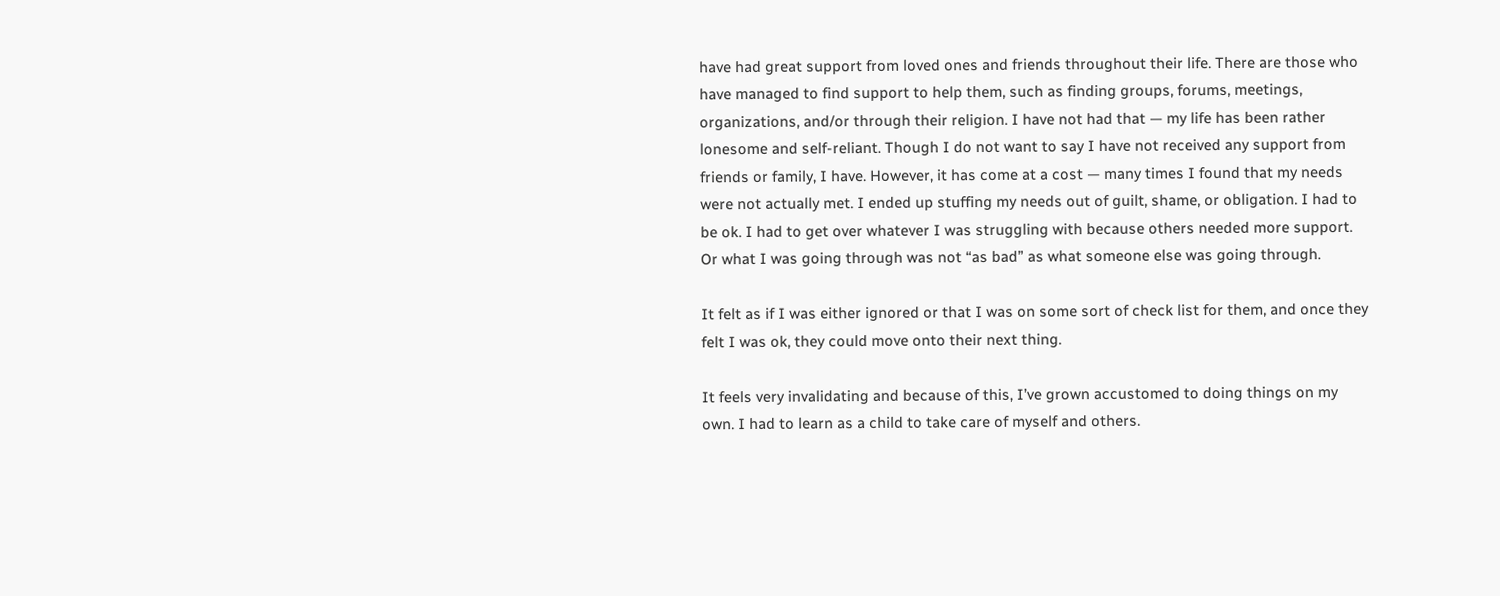have had great support from loved ones and friends throughout their life. There are those who have managed to find support to help them, such as finding groups, forums, meetings, organizations, and/or through their religion. I have not had that — my life has been rather lonesome and self-reliant. Though I do not want to say I have not received any support from friends or family, I have. However, it has come at a cost — many times I found that my needs were not actually met. I ended up stuffing my needs out of guilt, shame, or obligation. I had to be ok. I had to get over whatever I was struggling with because others needed more support. Or what I was going through was not “as bad” as what someone else was going through.

It felt as if I was either ignored or that I was on some sort of check list for them, and once they felt I was ok, they could move onto their next thing.

It feels very invalidating and because of this, I’ve grown accustomed to doing things on my own. I had to learn as a child to take care of myself and others.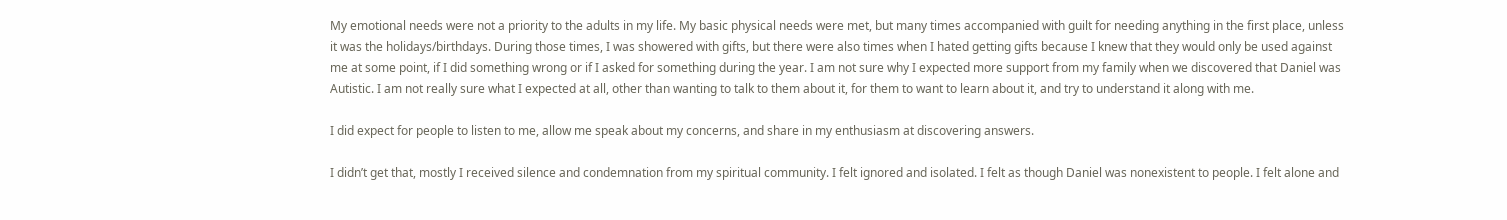My emotional needs were not a priority to the adults in my life. My basic physical needs were met, but many times accompanied with guilt for needing anything in the first place, unless it was the holidays/birthdays. During those times, I was showered with gifts, but there were also times when I hated getting gifts because I knew that they would only be used against me at some point, if I did something wrong or if I asked for something during the year. I am not sure why I expected more support from my family when we discovered that Daniel was Autistic. I am not really sure what I expected at all, other than wanting to talk to them about it, for them to want to learn about it, and try to understand it along with me.

I did expect for people to listen to me, allow me speak about my concerns, and share in my enthusiasm at discovering answers.

I didn’t get that, mostly I received silence and condemnation from my spiritual community. I felt ignored and isolated. I felt as though Daniel was nonexistent to people. I felt alone and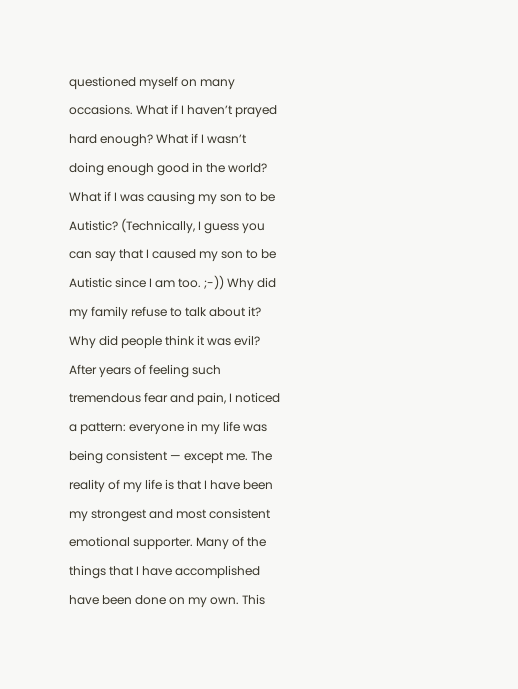questioned myself on many occasions. What if I haven’t prayed hard enough? What if I wasn’t doing enough good in the world? What if I was causing my son to be Autistic? (Technically, I guess you can say that I caused my son to be Autistic since I am too. ;-)) Why did my family refuse to talk about it? Why did people think it was evil? After years of feeling such tremendous fear and pain, I noticed a pattern: everyone in my life was being consistent — except me. The reality of my life is that I have been my strongest and most consistent emotional supporter. Many of the things that I have accomplished have been done on my own. This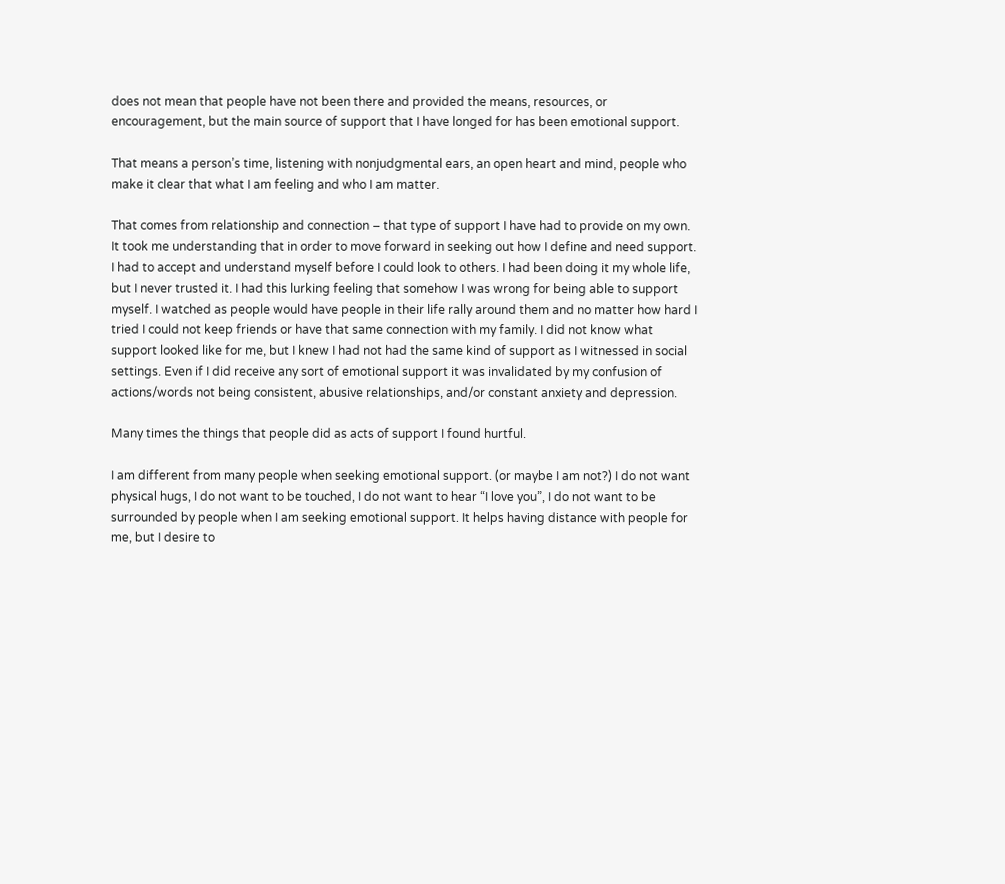does not mean that people have not been there and provided the means, resources, or encouragement, but the main source of support that I have longed for has been emotional support.

That means a person’s time, listening with nonjudgmental ears, an open heart and mind, people who make it clear that what I am feeling and who I am matter.

That comes from relationship and connection – that type of support I have had to provide on my own. It took me understanding that in order to move forward in seeking out how I define and need support. I had to accept and understand myself before I could look to others. I had been doing it my whole life, but I never trusted it. I had this lurking feeling that somehow I was wrong for being able to support myself. I watched as people would have people in their life rally around them and no matter how hard I tried I could not keep friends or have that same connection with my family. I did not know what support looked like for me, but I knew I had not had the same kind of support as I witnessed in social settings. Even if I did receive any sort of emotional support it was invalidated by my confusion of actions/words not being consistent, abusive relationships, and/or constant anxiety and depression.

Many times the things that people did as acts of support I found hurtful.

I am different from many people when seeking emotional support. (or maybe I am not?) I do not want physical hugs, I do not want to be touched, I do not want to hear “I love you”, I do not want to be surrounded by people when I am seeking emotional support. It helps having distance with people for me, but I desire to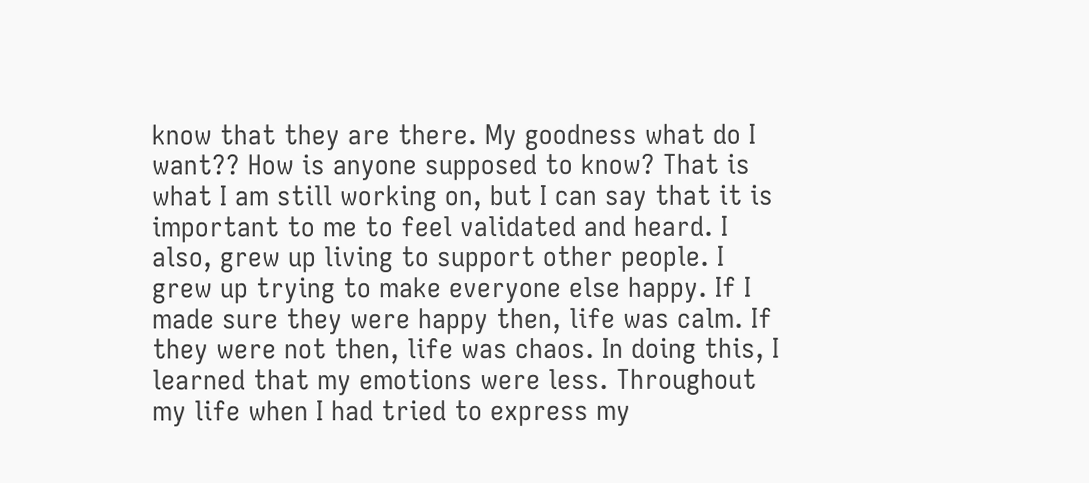know that they are there. My goodness what do I want?? How is anyone supposed to know? That is what I am still working on, but I can say that it is important to me to feel validated and heard. I also, grew up living to support other people. I grew up trying to make everyone else happy. If I made sure they were happy then, life was calm. If they were not then, life was chaos. In doing this, I learned that my emotions were less. Throughout my life when I had tried to express my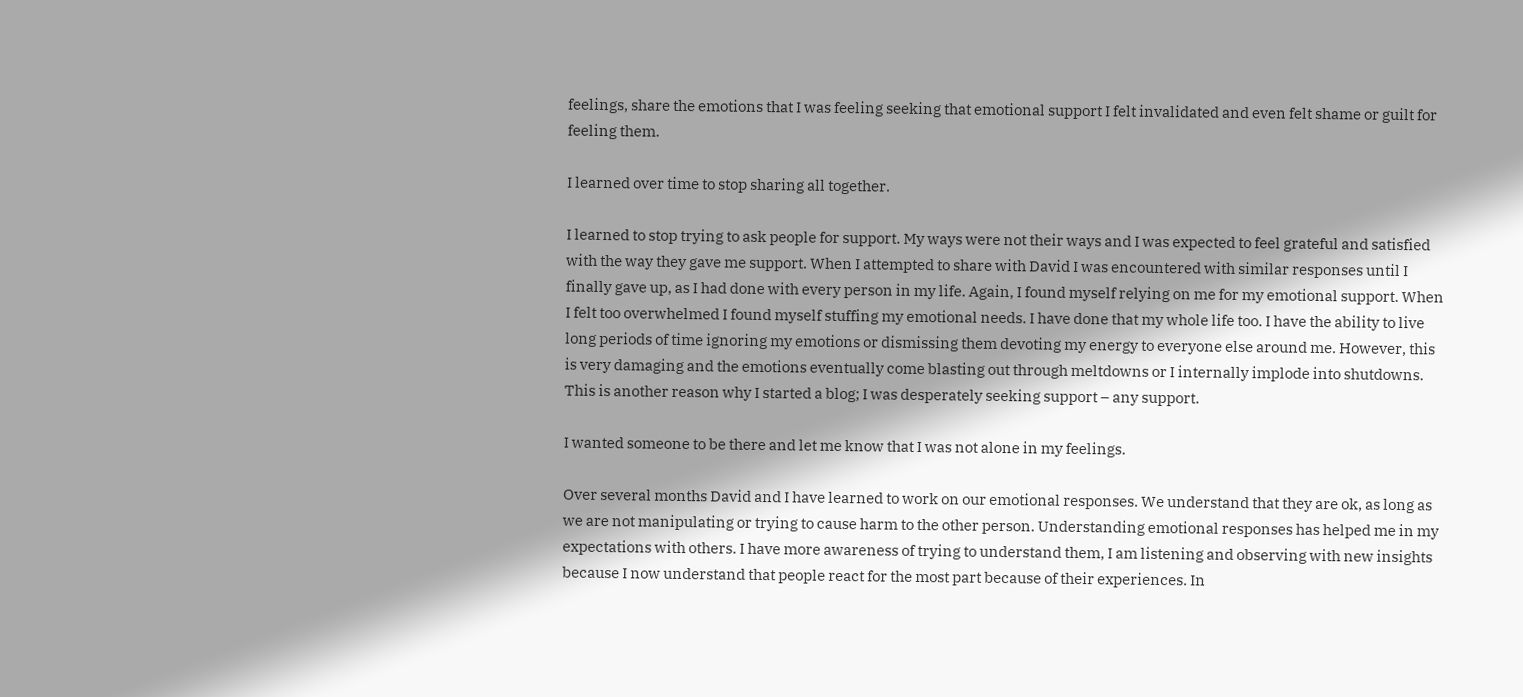feelings, share the emotions that I was feeling seeking that emotional support I felt invalidated and even felt shame or guilt for feeling them.

I learned over time to stop sharing all together.

I learned to stop trying to ask people for support. My ways were not their ways and I was expected to feel grateful and satisfied with the way they gave me support. When I attempted to share with David I was encountered with similar responses until I finally gave up, as I had done with every person in my life. Again, I found myself relying on me for my emotional support. When I felt too overwhelmed I found myself stuffing my emotional needs. I have done that my whole life too. I have the ability to live long periods of time ignoring my emotions or dismissing them devoting my energy to everyone else around me. However, this is very damaging and the emotions eventually come blasting out through meltdowns or I internally implode into shutdowns. This is another reason why I started a blog; I was desperately seeking support – any support.

I wanted someone to be there and let me know that I was not alone in my feelings.

Over several months David and I have learned to work on our emotional responses. We understand that they are ok, as long as we are not manipulating or trying to cause harm to the other person. Understanding emotional responses has helped me in my expectations with others. I have more awareness of trying to understand them, I am listening and observing with new insights because I now understand that people react for the most part because of their experiences. In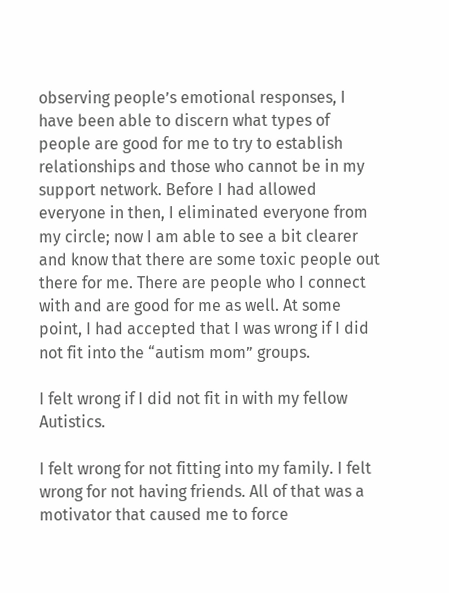observing people’s emotional responses, I have been able to discern what types of people are good for me to try to establish relationships and those who cannot be in my support network. Before I had allowed everyone in then, I eliminated everyone from my circle; now I am able to see a bit clearer and know that there are some toxic people out there for me. There are people who I connect with and are good for me as well. At some point, I had accepted that I was wrong if I did not fit into the “autism mom” groups.

I felt wrong if I did not fit in with my fellow Autistics.

I felt wrong for not fitting into my family. I felt wrong for not having friends. All of that was a motivator that caused me to force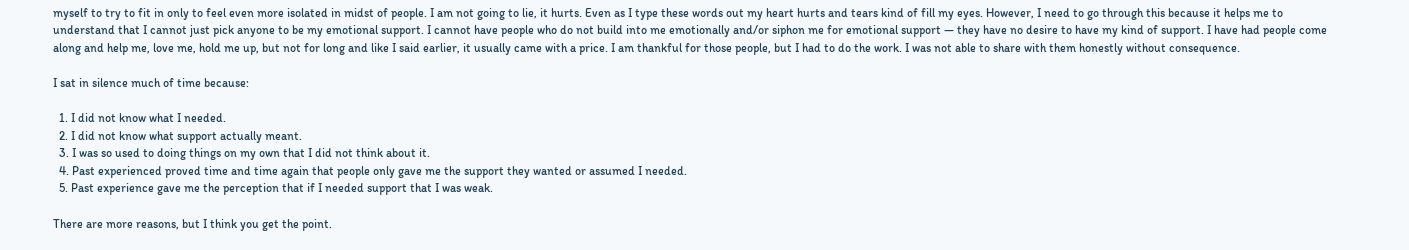myself to try to fit in only to feel even more isolated in midst of people. I am not going to lie, it hurts. Even as I type these words out my heart hurts and tears kind of fill my eyes. However, I need to go through this because it helps me to understand that I cannot just pick anyone to be my emotional support. I cannot have people who do not build into me emotionally and/or siphon me for emotional support — they have no desire to have my kind of support. I have had people come along and help me, love me, hold me up, but not for long and like I said earlier, it usually came with a price. I am thankful for those people, but I had to do the work. I was not able to share with them honestly without consequence.

I sat in silence much of time because:

  1. I did not know what I needed.
  2. I did not know what support actually meant.
  3. I was so used to doing things on my own that I did not think about it.
  4. Past experienced proved time and time again that people only gave me the support they wanted or assumed I needed.
  5. Past experience gave me the perception that if I needed support that I was weak.

There are more reasons, but I think you get the point.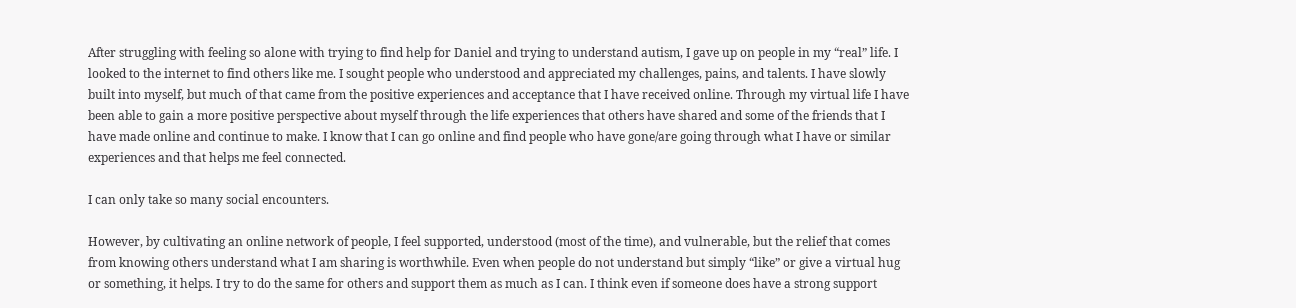After struggling with feeling so alone with trying to find help for Daniel and trying to understand autism, I gave up on people in my “real” life. I looked to the internet to find others like me. I sought people who understood and appreciated my challenges, pains, and talents. I have slowly built into myself, but much of that came from the positive experiences and acceptance that I have received online. Through my virtual life I have been able to gain a more positive perspective about myself through the life experiences that others have shared and some of the friends that I have made online and continue to make. I know that I can go online and find people who have gone/are going through what I have or similar experiences and that helps me feel connected.

I can only take so many social encounters.

However, by cultivating an online network of people, I feel supported, understood (most of the time), and vulnerable, but the relief that comes from knowing others understand what I am sharing is worthwhile. Even when people do not understand but simply “like” or give a virtual hug or something, it helps. I try to do the same for others and support them as much as I can. I think even if someone does have a strong support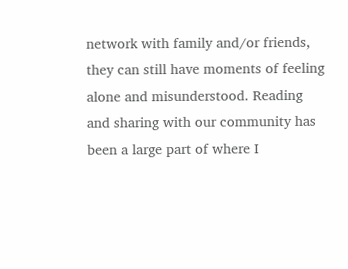network with family and/or friends, they can still have moments of feeling alone and misunderstood. Reading and sharing with our community has been a large part of where I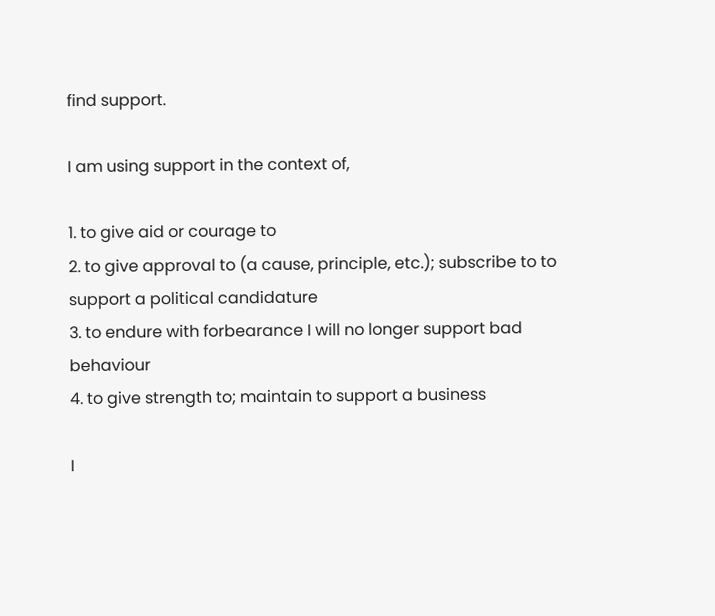find support.

I am using support in the context of,

1. to give aid or courage to
2. to give approval to (a cause, principle, etc.); subscribe to to support a political candidature
3. to endure with forbearance I will no longer support bad behaviour
4. to give strength to; maintain to support a business

I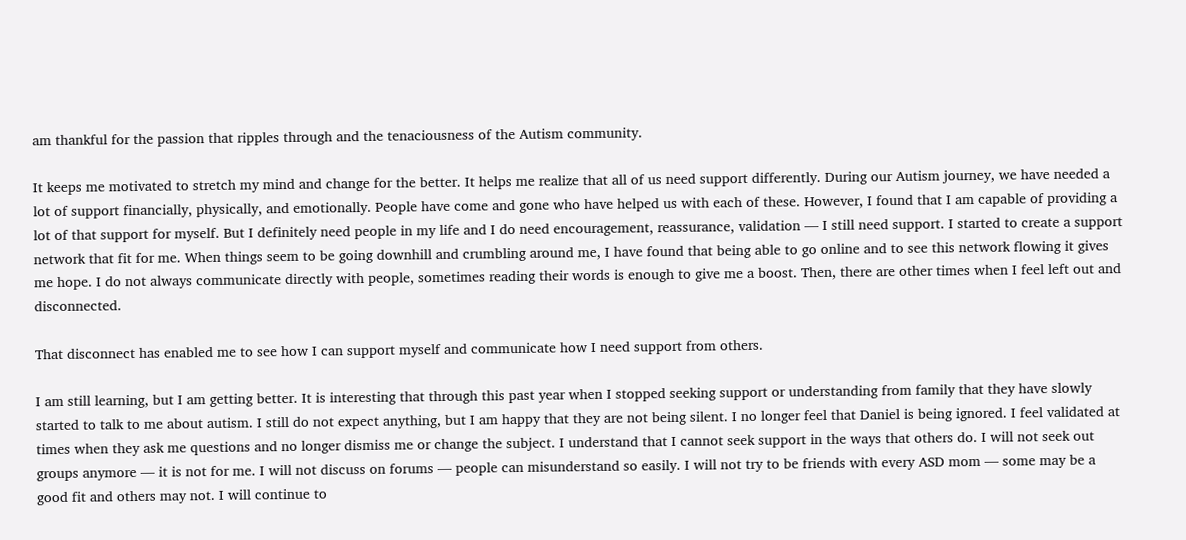am thankful for the passion that ripples through and the tenaciousness of the Autism community.

It keeps me motivated to stretch my mind and change for the better. It helps me realize that all of us need support differently. During our Autism journey, we have needed a lot of support financially, physically, and emotionally. People have come and gone who have helped us with each of these. However, I found that I am capable of providing a lot of that support for myself. But I definitely need people in my life and I do need encouragement, reassurance, validation — I still need support. I started to create a support network that fit for me. When things seem to be going downhill and crumbling around me, I have found that being able to go online and to see this network flowing it gives me hope. I do not always communicate directly with people, sometimes reading their words is enough to give me a boost. Then, there are other times when I feel left out and disconnected.

That disconnect has enabled me to see how I can support myself and communicate how I need support from others.

I am still learning, but I am getting better. It is interesting that through this past year when I stopped seeking support or understanding from family that they have slowly started to talk to me about autism. I still do not expect anything, but I am happy that they are not being silent. I no longer feel that Daniel is being ignored. I feel validated at times when they ask me questions and no longer dismiss me or change the subject. I understand that I cannot seek support in the ways that others do. I will not seek out groups anymore — it is not for me. I will not discuss on forums — people can misunderstand so easily. I will not try to be friends with every ASD mom — some may be a good fit and others may not. I will continue to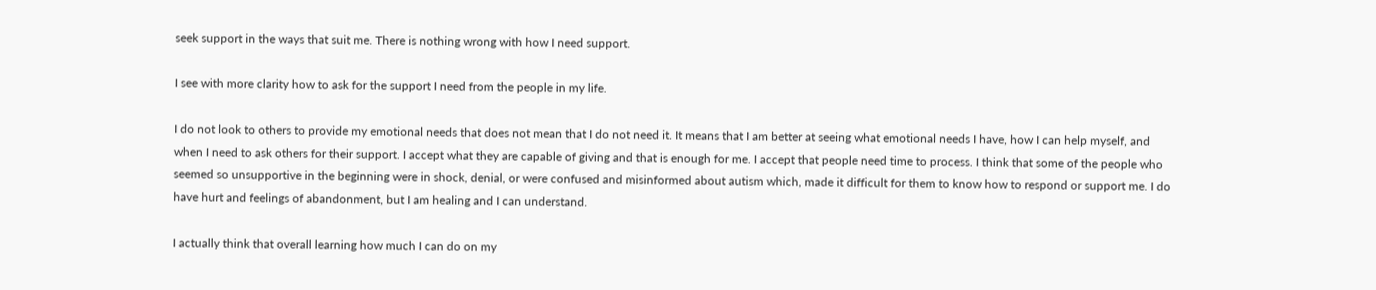seek support in the ways that suit me. There is nothing wrong with how I need support.

I see with more clarity how to ask for the support I need from the people in my life.

I do not look to others to provide my emotional needs that does not mean that I do not need it. It means that I am better at seeing what emotional needs I have, how I can help myself, and when I need to ask others for their support. I accept what they are capable of giving and that is enough for me. I accept that people need time to process. I think that some of the people who seemed so unsupportive in the beginning were in shock, denial, or were confused and misinformed about autism which, made it difficult for them to know how to respond or support me. I do have hurt and feelings of abandonment, but I am healing and I can understand.

I actually think that overall learning how much I can do on my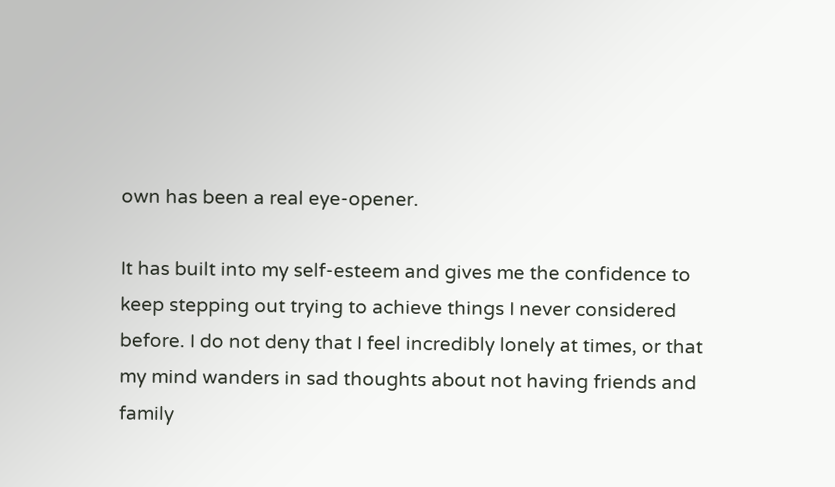own has been a real eye-opener.

It has built into my self-esteem and gives me the confidence to keep stepping out trying to achieve things I never considered before. I do not deny that I feel incredibly lonely at times, or that my mind wanders in sad thoughts about not having friends and family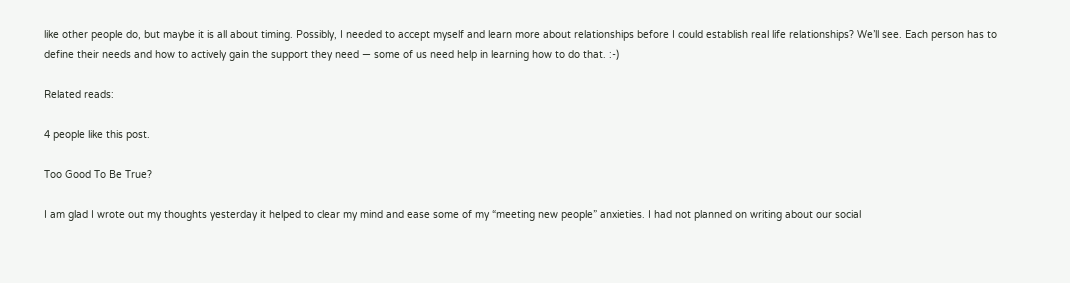like other people do, but maybe it is all about timing. Possibly, I needed to accept myself and learn more about relationships before I could establish real life relationships? We’ll see. Each person has to define their needs and how to actively gain the support they need — some of us need help in learning how to do that. :-)

Related reads:

4 people like this post.

Too Good To Be True?

I am glad I wrote out my thoughts yesterday it helped to clear my mind and ease some of my “meeting new people” anxieties. I had not planned on writing about our social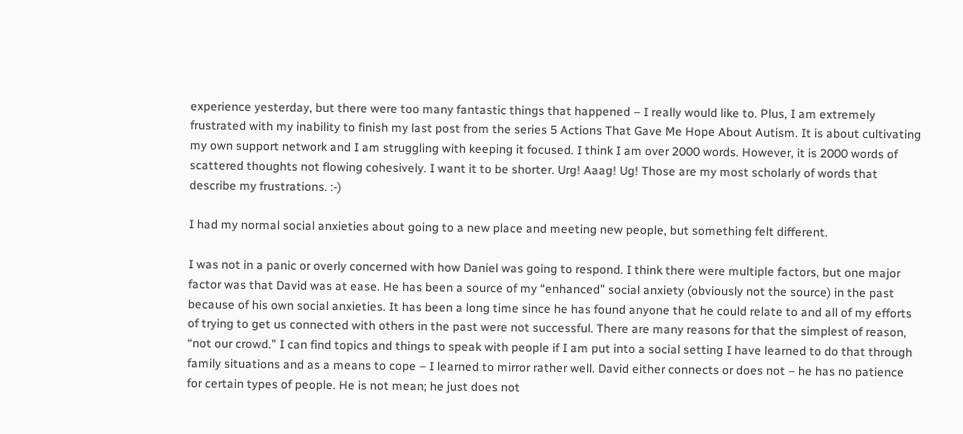experience yesterday, but there were too many fantastic things that happened – I really would like to. Plus, I am extremely frustrated with my inability to finish my last post from the series 5 Actions That Gave Me Hope About Autism. It is about cultivating my own support network and I am struggling with keeping it focused. I think I am over 2000 words. However, it is 2000 words of scattered thoughts not flowing cohesively. I want it to be shorter. Urg! Aaag! Ug! Those are my most scholarly of words that describe my frustrations. :-)

I had my normal social anxieties about going to a new place and meeting new people, but something felt different.

I was not in a panic or overly concerned with how Daniel was going to respond. I think there were multiple factors, but one major factor was that David was at ease. He has been a source of my “enhanced” social anxiety (obviously not the source) in the past because of his own social anxieties. It has been a long time since he has found anyone that he could relate to and all of my efforts of trying to get us connected with others in the past were not successful. There are many reasons for that the simplest of reason, “not our crowd.” I can find topics and things to speak with people if I am put into a social setting I have learned to do that through family situations and as a means to cope – I learned to mirror rather well. David either connects or does not – he has no patience for certain types of people. He is not mean; he just does not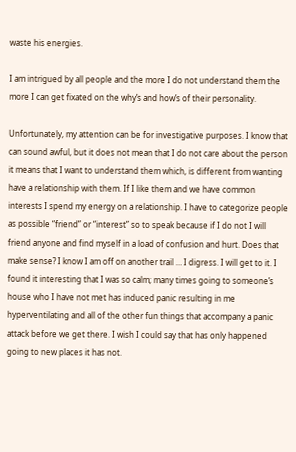waste his energies.

I am intrigued by all people and the more I do not understand them the more I can get fixated on the why’s and how’s of their personality.

Unfortunately, my attention can be for investigative purposes. I know that can sound awful, but it does not mean that I do not care about the person it means that I want to understand them which, is different from wanting have a relationship with them. If I like them and we have common interests I spend my energy on a relationship. I have to categorize people as possible “friend” or “interest” so to speak because if I do not I will friend anyone and find myself in a load of confusion and hurt. Does that make sense? I know I am off on another trail … I digress. I will get to it. I found it interesting that I was so calm; many times going to someone’s house who I have not met has induced panic resulting in me hyperventilating and all of the other fun things that accompany a panic attack before we get there. I wish I could say that has only happened going to new places it has not.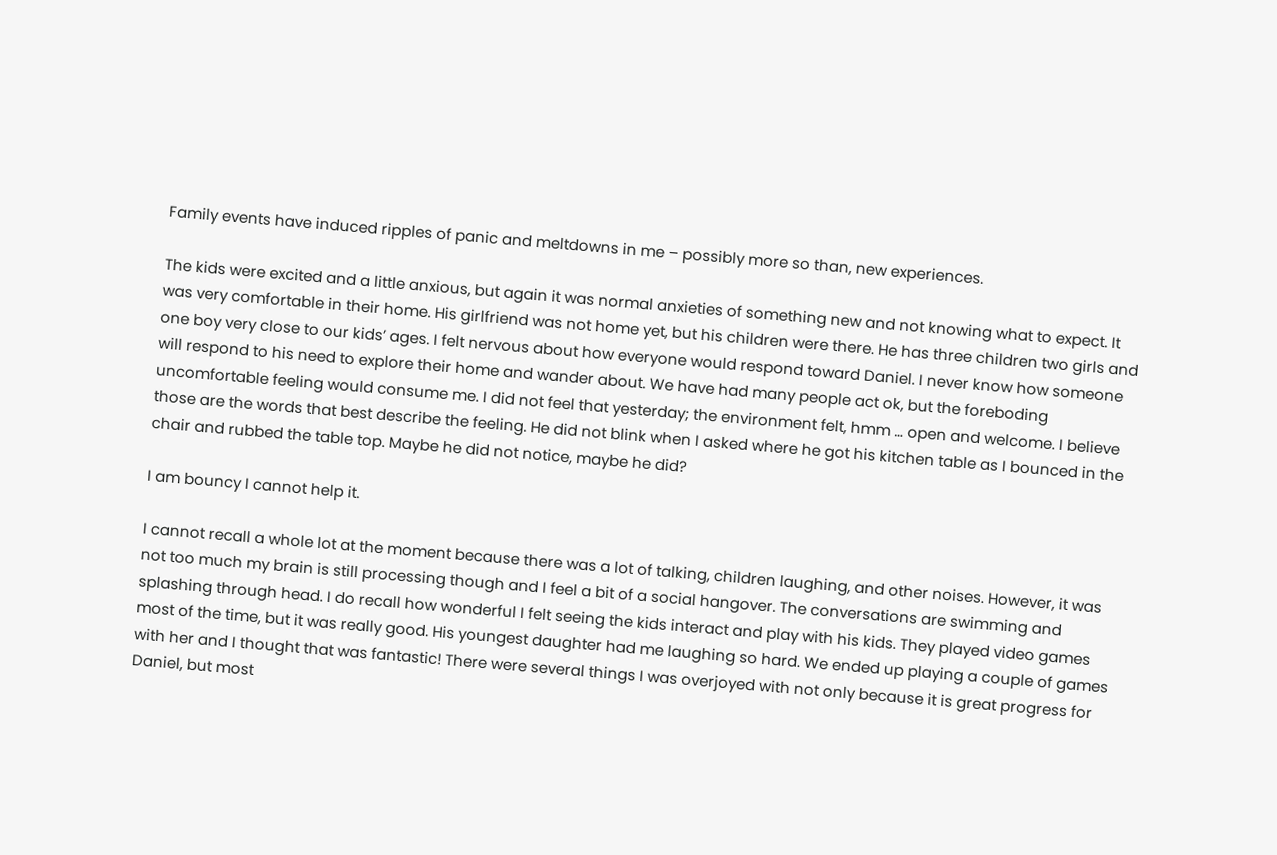Family events have induced ripples of panic and meltdowns in me – possibly more so than, new experiences.

The kids were excited and a little anxious, but again it was normal anxieties of something new and not knowing what to expect. It was very comfortable in their home. His girlfriend was not home yet, but his children were there. He has three children two girls and one boy very close to our kids’ ages. I felt nervous about how everyone would respond toward Daniel. I never know how someone will respond to his need to explore their home and wander about. We have had many people act ok, but the foreboding uncomfortable feeling would consume me. I did not feel that yesterday; the environment felt, hmm … open and welcome. I believe those are the words that best describe the feeling. He did not blink when I asked where he got his kitchen table as I bounced in the chair and rubbed the table top. Maybe he did not notice, maybe he did?

I am bouncy I cannot help it.

I cannot recall a whole lot at the moment because there was a lot of talking, children laughing, and other noises. However, it was not too much my brain is still processing though and I feel a bit of a social hangover. The conversations are swimming and splashing through head. I do recall how wonderful I felt seeing the kids interact and play with his kids. They played video games most of the time, but it was really good. His youngest daughter had me laughing so hard. We ended up playing a couple of games with her and I thought that was fantastic! There were several things I was overjoyed with not only because it is great progress for Daniel, but most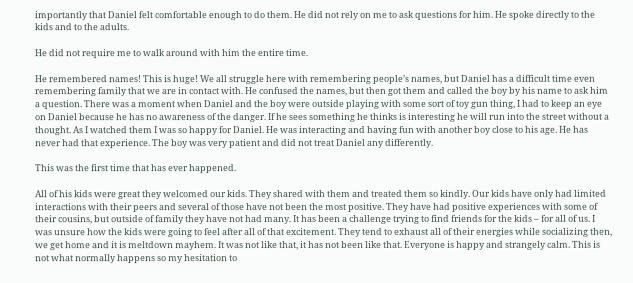importantly that Daniel felt comfortable enough to do them. He did not rely on me to ask questions for him. He spoke directly to the kids and to the adults.

He did not require me to walk around with him the entire time.

He remembered names! This is huge! We all struggle here with remembering people’s names, but Daniel has a difficult time even remembering family that we are in contact with. He confused the names, but then got them and called the boy by his name to ask him a question. There was a moment when Daniel and the boy were outside playing with some sort of toy gun thing, I had to keep an eye on Daniel because he has no awareness of the danger. If he sees something he thinks is interesting he will run into the street without a thought. As I watched them I was so happy for Daniel. He was interacting and having fun with another boy close to his age. He has never had that experience. The boy was very patient and did not treat Daniel any differently.

This was the first time that has ever happened.

All of his kids were great they welcomed our kids. They shared with them and treated them so kindly. Our kids have only had limited interactions with their peers and several of those have not been the most positive. They have had positive experiences with some of their cousins, but outside of family they have not had many. It has been a challenge trying to find friends for the kids – for all of us. I was unsure how the kids were going to feel after all of that excitement. They tend to exhaust all of their energies while socializing then, we get home and it is meltdown mayhem. It was not like that, it has not been like that. Everyone is happy and strangely calm. This is not what normally happens so my hesitation to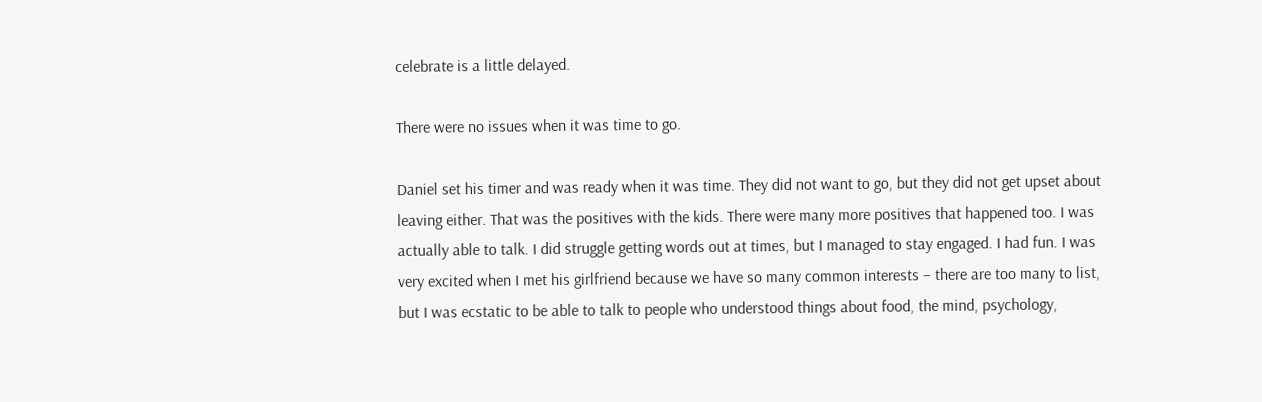celebrate is a little delayed.

There were no issues when it was time to go.

Daniel set his timer and was ready when it was time. They did not want to go, but they did not get upset about leaving either. That was the positives with the kids. There were many more positives that happened too. I was actually able to talk. I did struggle getting words out at times, but I managed to stay engaged. I had fun. I was very excited when I met his girlfriend because we have so many common interests – there are too many to list, but I was ecstatic to be able to talk to people who understood things about food, the mind, psychology,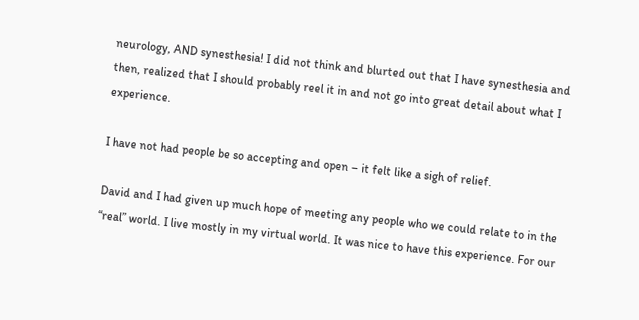neurology, AND synesthesia! I did not think and blurted out that I have synesthesia and then, realized that I should probably reel it in and not go into great detail about what I experience.

I have not had people be so accepting and open – it felt like a sigh of relief.

David and I had given up much hope of meeting any people who we could relate to in the “real” world. I live mostly in my virtual world. It was nice to have this experience. For our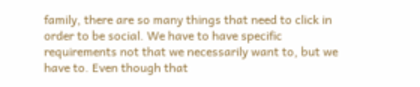family, there are so many things that need to click in order to be social. We have to have specific requirements not that we necessarily want to, but we have to. Even though that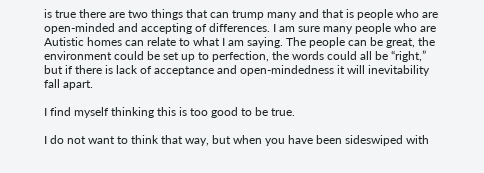is true there are two things that can trump many and that is people who are open-minded and accepting of differences. I am sure many people who are Autistic homes can relate to what I am saying. The people can be great, the environment could be set up to perfection, the words could all be “right,” but if there is lack of acceptance and open-mindedness it will inevitability fall apart.

I find myself thinking this is too good to be true.

I do not want to think that way, but when you have been sideswiped with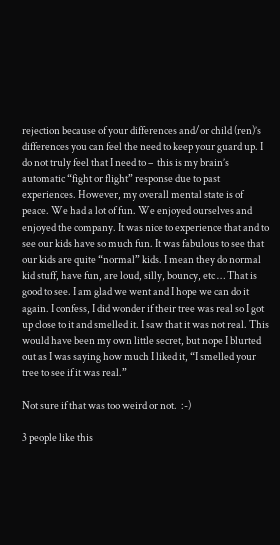rejection because of your differences and/or child (ren)’s differences you can feel the need to keep your guard up. I do not truly feel that I need to –  this is my brain’s  automatic “fight or flight” response due to past experiences. However, my overall mental state is of peace. We had a lot of fun. We enjoyed ourselves and enjoyed the company. It was nice to experience that and to see our kids have so much fun. It was fabulous to see that our kids are quite “normal” kids. I mean they do normal kid stuff, have fun, are loud, silly, bouncy, etc … That is good to see. I am glad we went and I hope we can do it again. I confess, I did wonder if their tree was real so I got up close to it and smelled it. I saw that it was not real. This would have been my own little secret, but nope I blurted out as I was saying how much I liked it, “I smelled your tree to see if it was real.”

Not sure if that was too weird or not.  :-)

3 people like this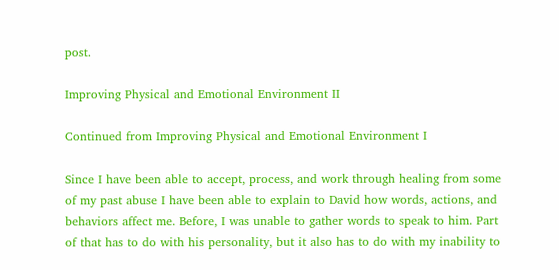post.

Improving Physical and Emotional Environment II

Continued from Improving Physical and Emotional Environment I

Since I have been able to accept, process, and work through healing from some of my past abuse I have been able to explain to David how words, actions, and behaviors affect me. Before, I was unable to gather words to speak to him. Part of that has to do with his personality, but it also has to do with my inability to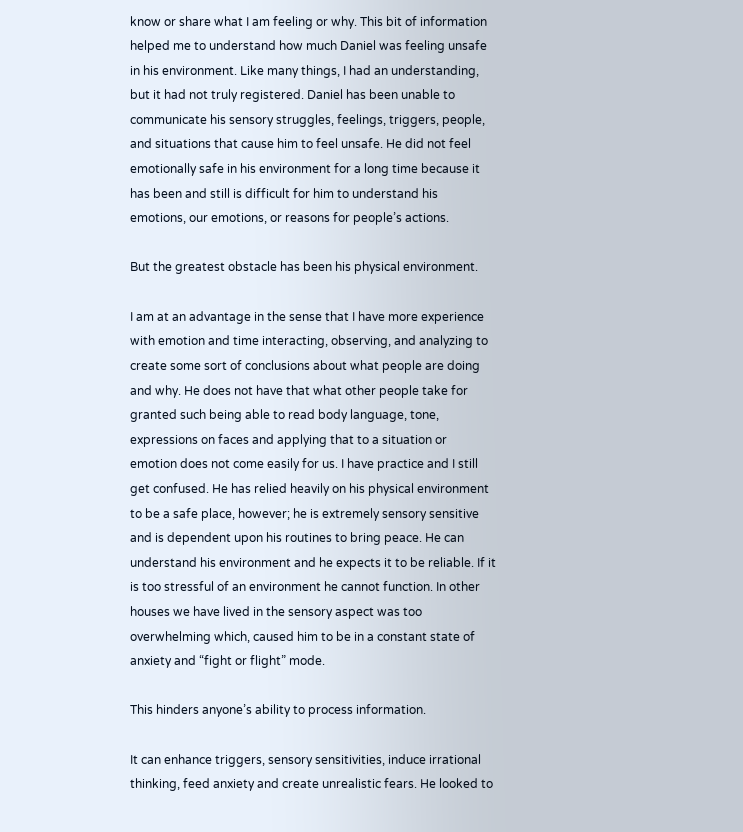know or share what I am feeling or why. This bit of information helped me to understand how much Daniel was feeling unsafe in his environment. Like many things, I had an understanding, but it had not truly registered. Daniel has been unable to communicate his sensory struggles, feelings, triggers, people, and situations that cause him to feel unsafe. He did not feel emotionally safe in his environment for a long time because it has been and still is difficult for him to understand his emotions, our emotions, or reasons for people’s actions.

But the greatest obstacle has been his physical environment.

I am at an advantage in the sense that I have more experience with emotion and time interacting, observing, and analyzing to create some sort of conclusions about what people are doing and why. He does not have that what other people take for granted such being able to read body language, tone, expressions on faces and applying that to a situation or emotion does not come easily for us. I have practice and I still get confused. He has relied heavily on his physical environment to be a safe place, however; he is extremely sensory sensitive and is dependent upon his routines to bring peace. He can understand his environment and he expects it to be reliable. If it is too stressful of an environment he cannot function. In other houses we have lived in the sensory aspect was too overwhelming which, caused him to be in a constant state of anxiety and “fight or flight” mode.

This hinders anyone’s ability to process information.

It can enhance triggers, sensory sensitivities, induce irrational thinking, feed anxiety and create unrealistic fears. He looked to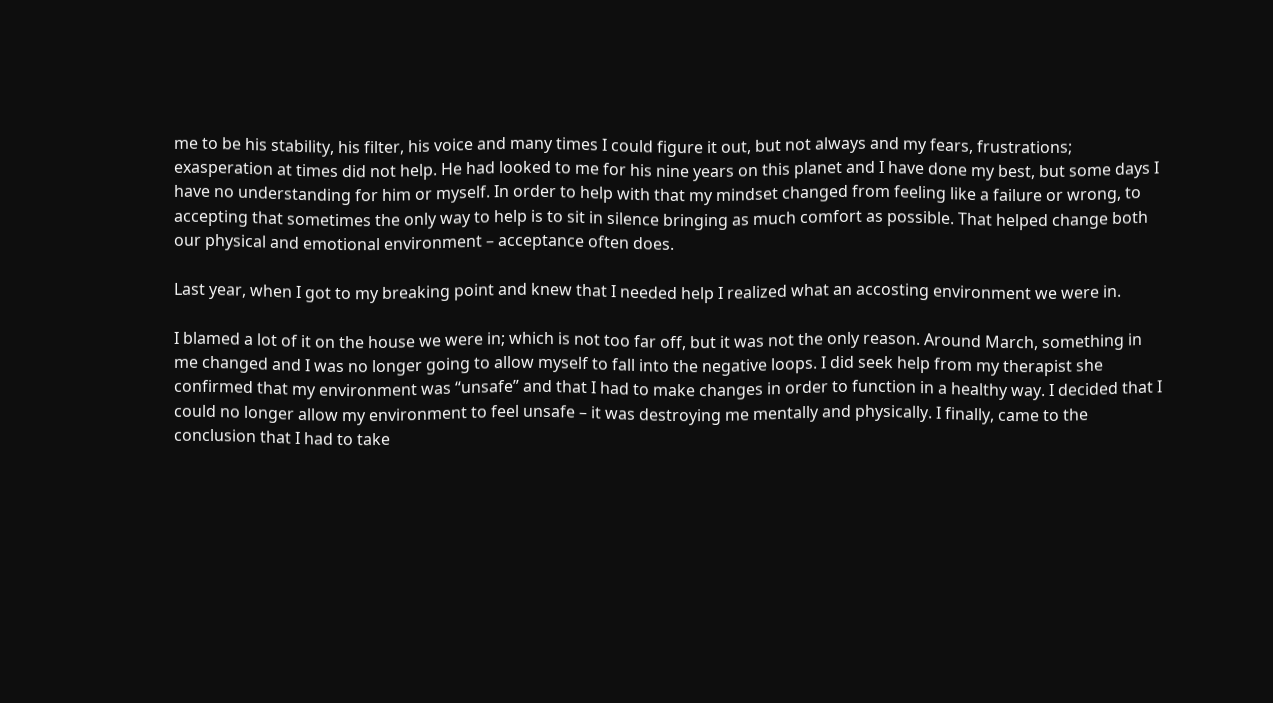me to be his stability, his filter, his voice and many times I could figure it out, but not always and my fears, frustrations; exasperation at times did not help. He had looked to me for his nine years on this planet and I have done my best, but some days I have no understanding for him or myself. In order to help with that my mindset changed from feeling like a failure or wrong, to accepting that sometimes the only way to help is to sit in silence bringing as much comfort as possible. That helped change both our physical and emotional environment – acceptance often does.

Last year, when I got to my breaking point and knew that I needed help I realized what an accosting environment we were in.

I blamed a lot of it on the house we were in; which is not too far off, but it was not the only reason. Around March, something in me changed and I was no longer going to allow myself to fall into the negative loops. I did seek help from my therapist she confirmed that my environment was “unsafe” and that I had to make changes in order to function in a healthy way. I decided that I could no longer allow my environment to feel unsafe – it was destroying me mentally and physically. I finally, came to the conclusion that I had to take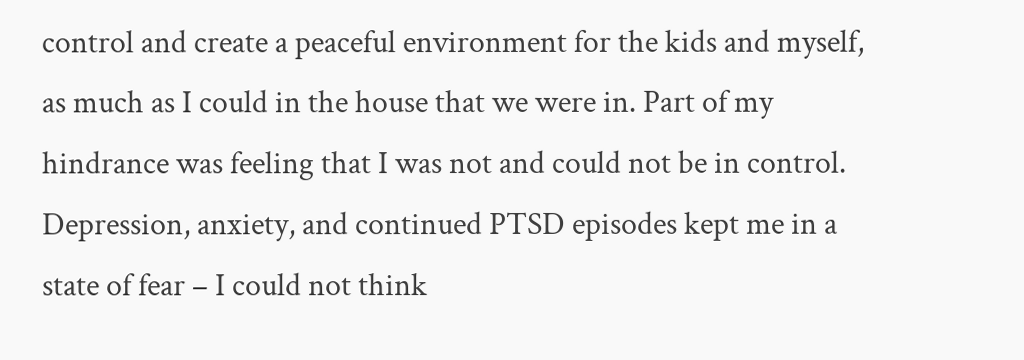control and create a peaceful environment for the kids and myself, as much as I could in the house that we were in. Part of my hindrance was feeling that I was not and could not be in control. Depression, anxiety, and continued PTSD episodes kept me in a state of fear – I could not think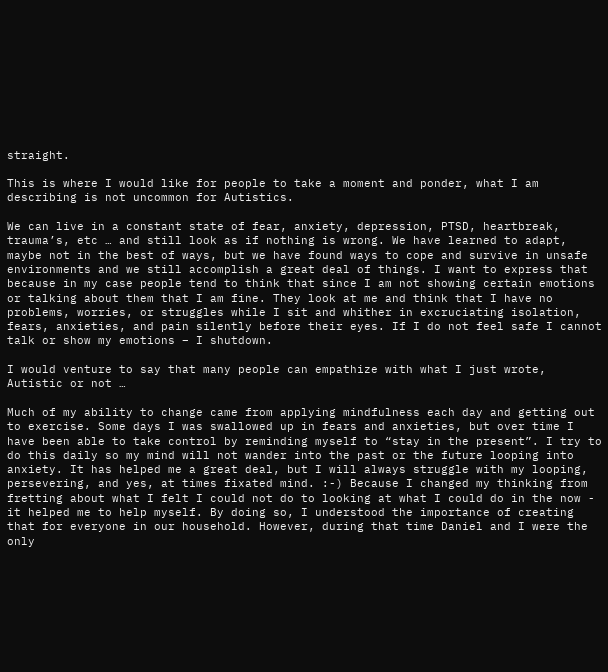straight.

This is where I would like for people to take a moment and ponder, what I am describing is not uncommon for Autistics.

We can live in a constant state of fear, anxiety, depression, PTSD, heartbreak, trauma’s, etc … and still look as if nothing is wrong. We have learned to adapt, maybe not in the best of ways, but we have found ways to cope and survive in unsafe environments and we still accomplish a great deal of things. I want to express that because in my case people tend to think that since I am not showing certain emotions or talking about them that I am fine. They look at me and think that I have no problems, worries, or struggles while I sit and whither in excruciating isolation, fears, anxieties, and pain silently before their eyes. If I do not feel safe I cannot talk or show my emotions – I shutdown.

I would venture to say that many people can empathize with what I just wrote, Autistic or not …

Much of my ability to change came from applying mindfulness each day and getting out to exercise. Some days I was swallowed up in fears and anxieties, but over time I have been able to take control by reminding myself to “stay in the present”. I try to do this daily so my mind will not wander into the past or the future looping into anxiety. It has helped me a great deal, but I will always struggle with my looping, persevering, and yes, at times fixated mind. :-) Because I changed my thinking from fretting about what I felt I could not do to looking at what I could do in the now - it helped me to help myself. By doing so, I understood the importance of creating that for everyone in our household. However, during that time Daniel and I were the only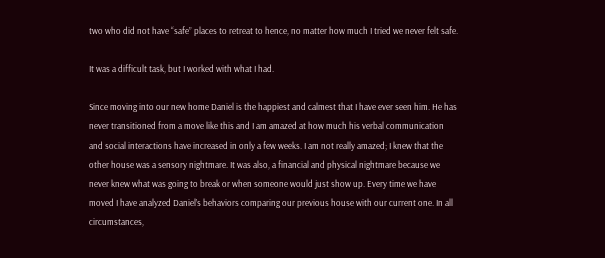two who did not have “safe” places to retreat to hence, no matter how much I tried we never felt safe.

It was a difficult task, but I worked with what I had.

Since moving into our new home Daniel is the happiest and calmest that I have ever seen him. He has never transitioned from a move like this and I am amazed at how much his verbal communication and social interactions have increased in only a few weeks. I am not really amazed; I knew that the other house was a sensory nightmare. It was also, a financial and physical nightmare because we never knew what was going to break or when someone would just show up. Every time we have moved I have analyzed Daniel’s behaviors comparing our previous house with our current one. In all circumstances,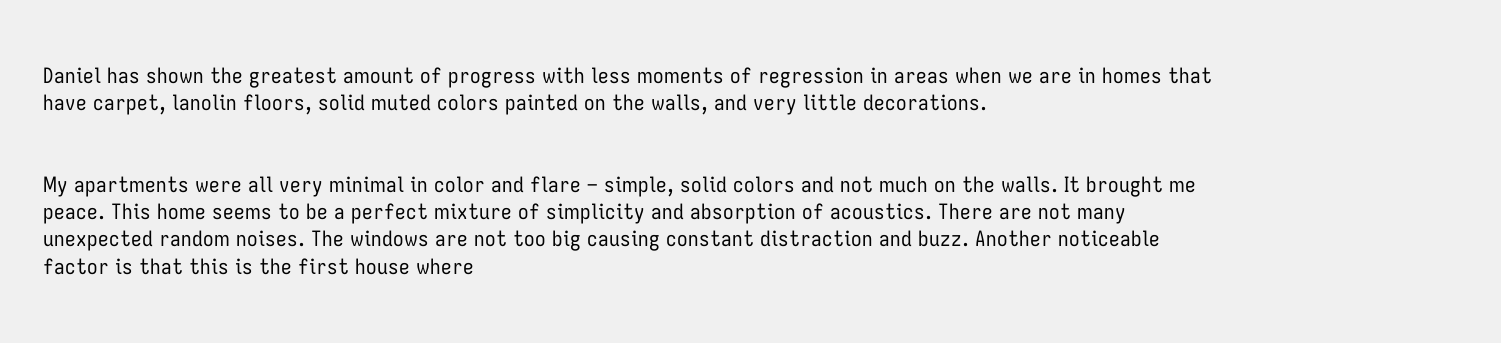Daniel has shown the greatest amount of progress with less moments of regression in areas when we are in homes that have carpet, lanolin floors, solid muted colors painted on the walls, and very little decorations.


My apartments were all very minimal in color and flare – simple, solid colors and not much on the walls. It brought me peace. This home seems to be a perfect mixture of simplicity and absorption of acoustics. There are not many unexpected random noises. The windows are not too big causing constant distraction and buzz. Another noticeable factor is that this is the first house where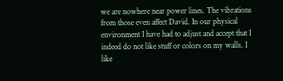we are nowhere near power lines. The vibrations from those even affect David. In our physical environment I have had to adjust and accept that I indeed do not like stuff or colors on my walls. I like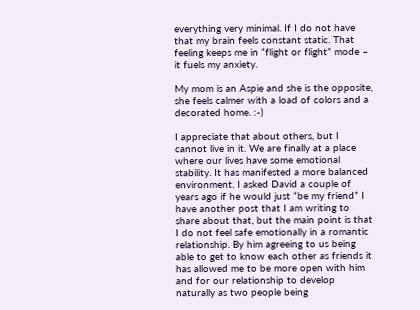everything very minimal. If I do not have that my brain feels constant static. That feeling keeps me in “flight or flight” mode – it fuels my anxiety.

My mom is an Aspie and she is the opposite, she feels calmer with a load of colors and a decorated home. :-)

I appreciate that about others, but I cannot live in it. We are finally at a place where our lives have some emotional stability. It has manifested a more balanced environment. I asked David a couple of years ago if he would just “be my friend” I have another post that I am writing to share about that, but the main point is that I do not feel safe emotionally in a romantic relationship. By him agreeing to us being able to get to know each other as friends it has allowed me to be more open with him and for our relationship to develop naturally as two people being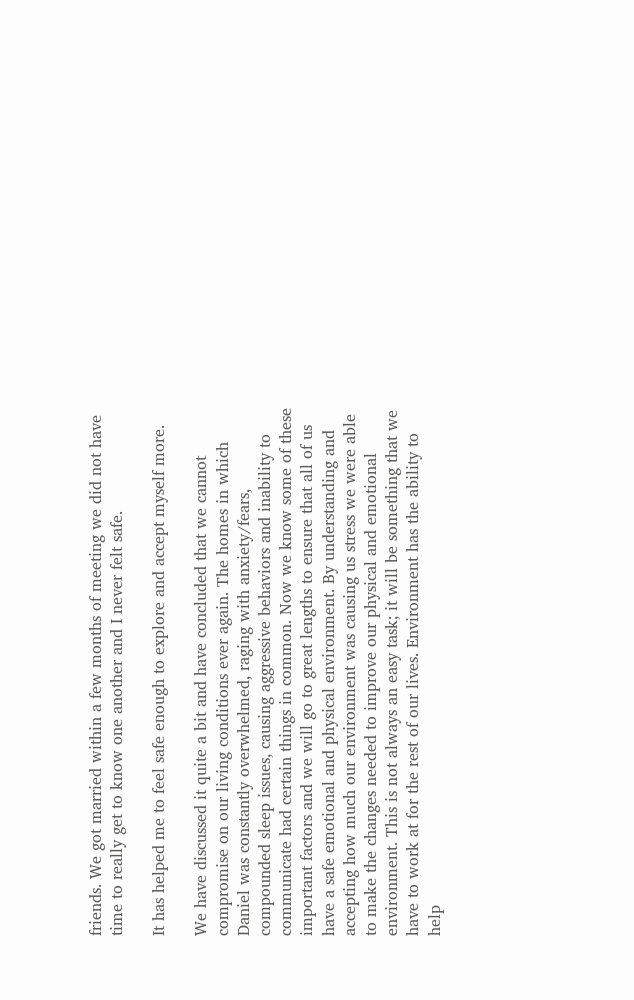friends. We got married within a few months of meeting we did not have time to really get to know one another and I never felt safe.

It has helped me to feel safe enough to explore and accept myself more.

We have discussed it quite a bit and have concluded that we cannot compromise on our living conditions ever again. The homes in which Daniel was constantly overwhelmed, raging with anxiety/fears, compounded sleep issues, causing aggressive behaviors and inability to communicate had certain things in common. Now we know some of these important factors and we will go to great lengths to ensure that all of us have a safe emotional and physical environment. By understanding and accepting how much our environment was causing us stress we were able to make the changes needed to improve our physical and emotional environment. This is not always an easy task; it will be something that we have to work at for the rest of our lives. Environment has the ability to help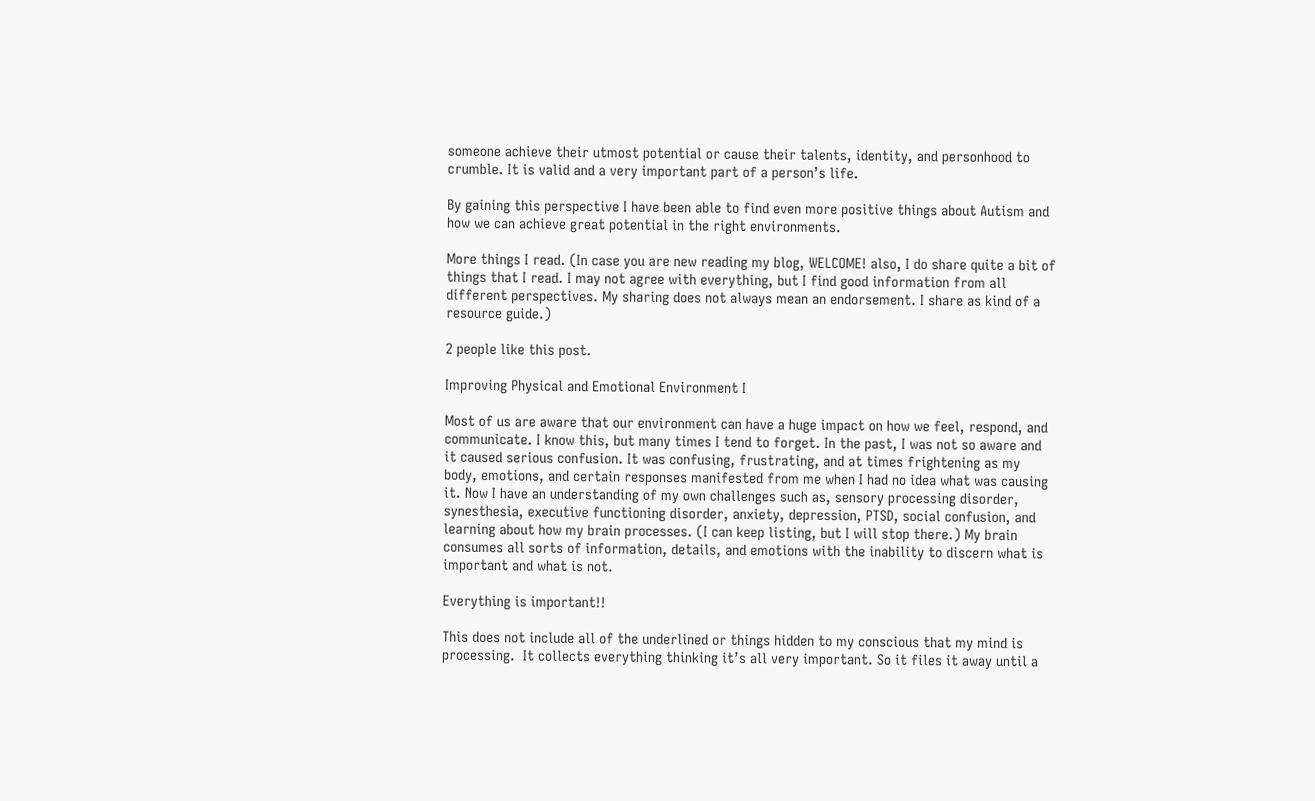someone achieve their utmost potential or cause their talents, identity, and personhood to crumble. It is valid and a very important part of a person’s life.

By gaining this perspective I have been able to find even more positive things about Autism and how we can achieve great potential in the right environments.

More things I read. (In case you are new reading my blog, WELCOME! also, I do share quite a bit of things that I read. I may not agree with everything, but I find good information from all different perspectives. My sharing does not always mean an endorsement. I share as kind of a resource guide.)

2 people like this post.

Improving Physical and Emotional Environment I

Most of us are aware that our environment can have a huge impact on how we feel, respond, and communicate. I know this, but many times I tend to forget. In the past, I was not so aware and it caused serious confusion. It was confusing, frustrating, and at times frightening as my body, emotions, and certain responses manifested from me when I had no idea what was causing it. Now I have an understanding of my own challenges such as, sensory processing disorder, synesthesia, executive functioning disorder, anxiety, depression, PTSD, social confusion, and learning about how my brain processes. (I can keep listing, but I will stop there.) My brain consumes all sorts of information, details, and emotions with the inability to discern what is important and what is not.

Everything is important!!

This does not include all of the underlined or things hidden to my conscious that my mind is processing.  It collects everything thinking it’s all very important. So it files it away until a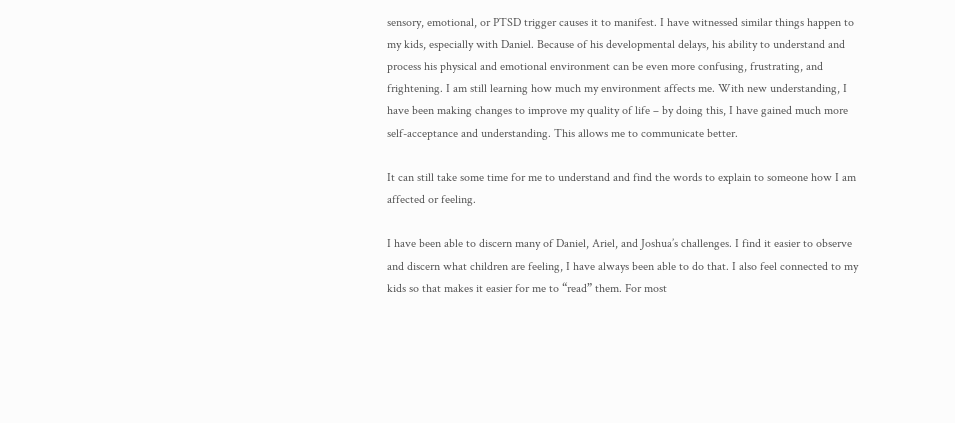sensory, emotional, or PTSD trigger causes it to manifest. I have witnessed similar things happen to my kids, especially with Daniel. Because of his developmental delays, his ability to understand and process his physical and emotional environment can be even more confusing, frustrating, and frightening. I am still learning how much my environment affects me. With new understanding, I have been making changes to improve my quality of life – by doing this, I have gained much more self-acceptance and understanding. This allows me to communicate better.

It can still take some time for me to understand and find the words to explain to someone how I am affected or feeling.

I have been able to discern many of Daniel, Ariel, and Joshua’s challenges. I find it easier to observe and discern what children are feeling, I have always been able to do that. I also feel connected to my kids so that makes it easier for me to “read” them. For most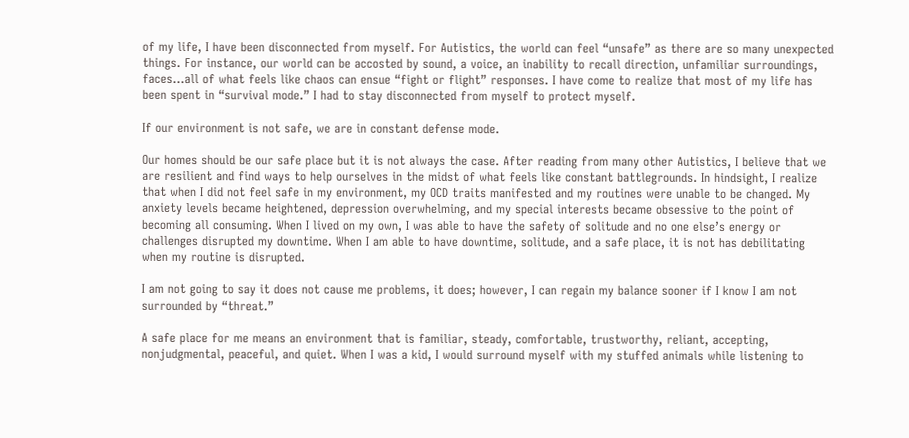of my life, I have been disconnected from myself. For Autistics, the world can feel “unsafe” as there are so many unexpected things. For instance, our world can be accosted by sound, a voice, an inability to recall direction, unfamiliar surroundings, faces…all of what feels like chaos can ensue “fight or flight” responses. I have come to realize that most of my life has been spent in “survival mode.” I had to stay disconnected from myself to protect myself.

If our environment is not safe, we are in constant defense mode.

Our homes should be our safe place but it is not always the case. After reading from many other Autistics, I believe that we are resilient and find ways to help ourselves in the midst of what feels like constant battlegrounds. In hindsight, I realize that when I did not feel safe in my environment, my OCD traits manifested and my routines were unable to be changed. My anxiety levels became heightened, depression overwhelming, and my special interests became obsessive to the point of becoming all consuming. When I lived on my own, I was able to have the safety of solitude and no one else’s energy or challenges disrupted my downtime. When I am able to have downtime, solitude, and a safe place, it is not has debilitating when my routine is disrupted.

I am not going to say it does not cause me problems, it does; however, I can regain my balance sooner if I know I am not surrounded by “threat.”

A safe place for me means an environment that is familiar, steady, comfortable, trustworthy, reliant, accepting, nonjudgmental, peaceful, and quiet. When I was a kid, I would surround myself with my stuffed animals while listening to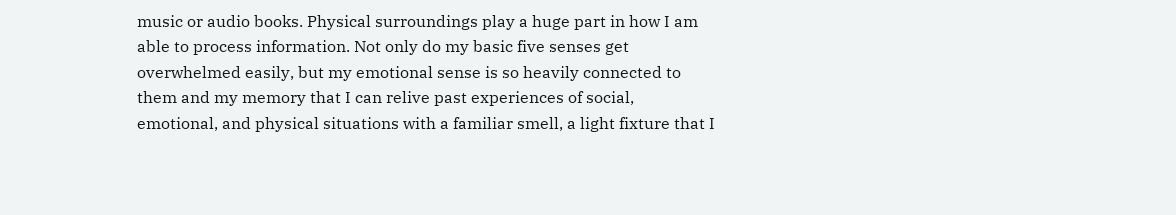music or audio books. Physical surroundings play a huge part in how I am able to process information. Not only do my basic five senses get overwhelmed easily, but my emotional sense is so heavily connected to them and my memory that I can relive past experiences of social, emotional, and physical situations with a familiar smell, a light fixture that I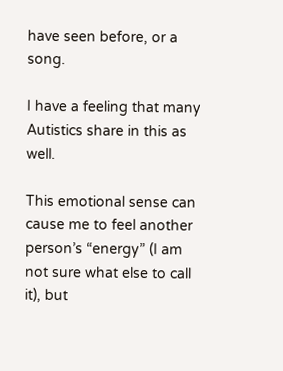have seen before, or a song.

I have a feeling that many Autistics share in this as well.

This emotional sense can cause me to feel another person’s “energy” (I am not sure what else to call it), but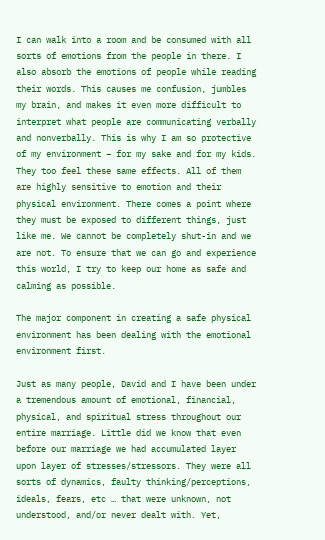I can walk into a room and be consumed with all sorts of emotions from the people in there. I also absorb the emotions of people while reading their words. This causes me confusion, jumbles my brain, and makes it even more difficult to interpret what people are communicating verbally and nonverbally. This is why I am so protective of my environment – for my sake and for my kids. They too feel these same effects. All of them are highly sensitive to emotion and their physical environment. There comes a point where they must be exposed to different things, just like me. We cannot be completely shut-in and we are not. To ensure that we can go and experience this world, I try to keep our home as safe and calming as possible.

The major component in creating a safe physical environment has been dealing with the emotional environment first.

Just as many people, David and I have been under a tremendous amount of emotional, financial, physical, and spiritual stress throughout our entire marriage. Little did we know that even before our marriage we had accumulated layer upon layer of stresses/stressors. They were all sorts of dynamics, faulty thinking/perceptions, ideals, fears, etc … that were unknown, not understood, and/or never dealt with. Yet,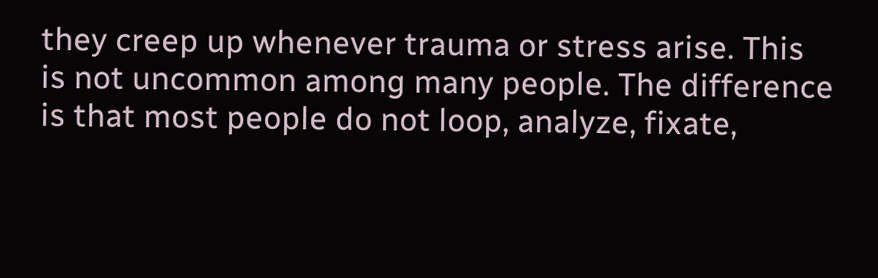they creep up whenever trauma or stress arise. This is not uncommon among many people. The difference is that most people do not loop, analyze, fixate,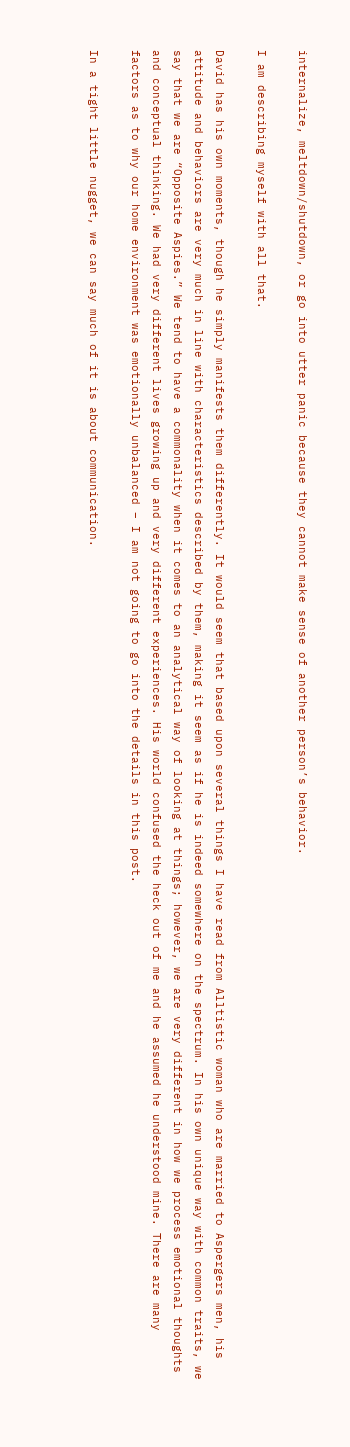internalize, meltdown/shutdown, or go into utter panic because they cannot make sense of another person’s behavior.

I am describing myself with all that.

David has his own moments, though he simply manifests them differently. It would seem that based upon several things I have read from Alltistic woman who are married to Aspergers men, his attitude and behaviors are very much in line with characteristics described by them, making it seem as if he is indeed somewhere on the spectrum. In his own unique way with common traits, we say that we are “Opposite Aspies.” We tend to have a commonality when it comes to an analytical way of looking at things; however, we are very different in how we process emotional thoughts and conceptual thinking. We had very different lives growing up and very different experiences. His world confused the heck out of me and he assumed he understood mine. There are many factors as to why our home environment was emotionally unbalanced – I am not going to go into the details in this post.

In a tight little nugget, we can say much of it is about communication.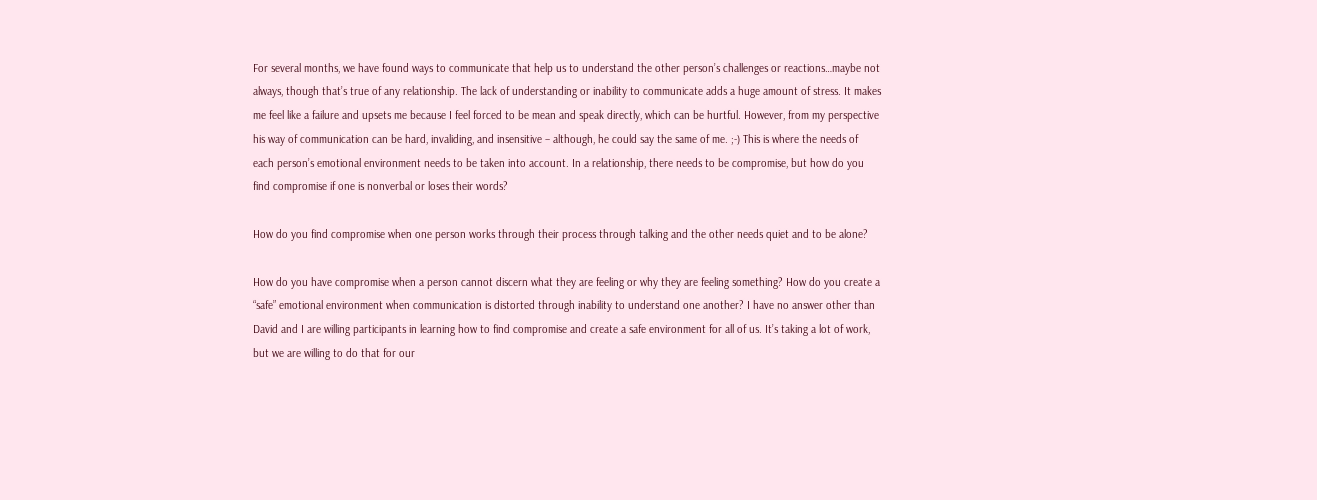For several months, we have found ways to communicate that help us to understand the other person’s challenges or reactions…maybe not always, though that’s true of any relationship. The lack of understanding or inability to communicate adds a huge amount of stress. It makes me feel like a failure and upsets me because I feel forced to be mean and speak directly, which can be hurtful. However, from my perspective his way of communication can be hard, invaliding, and insensitive – although, he could say the same of me. ;-) This is where the needs of each person’s emotional environment needs to be taken into account. In a relationship, there needs to be compromise, but how do you find compromise if one is nonverbal or loses their words?

How do you find compromise when one person works through their process through talking and the other needs quiet and to be alone?

How do you have compromise when a person cannot discern what they are feeling or why they are feeling something? How do you create a “safe” emotional environment when communication is distorted through inability to understand one another? I have no answer other than David and I are willing participants in learning how to find compromise and create a safe environment for all of us. It’s taking a lot of work, but we are willing to do that for our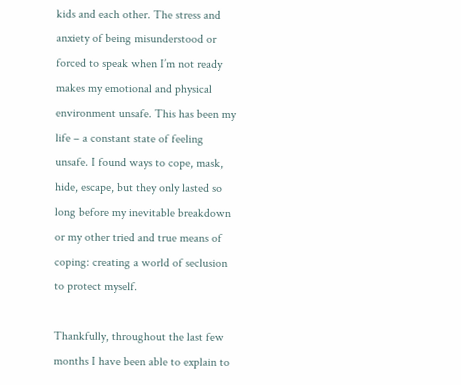kids and each other. The stress and anxiety of being misunderstood or forced to speak when I’m not ready makes my emotional and physical environment unsafe. This has been my life – a constant state of feeling unsafe. I found ways to cope, mask, hide, escape, but they only lasted so long before my inevitable breakdown or my other tried and true means of coping: creating a world of seclusion to protect myself.

Thankfully, throughout the last few months I have been able to explain to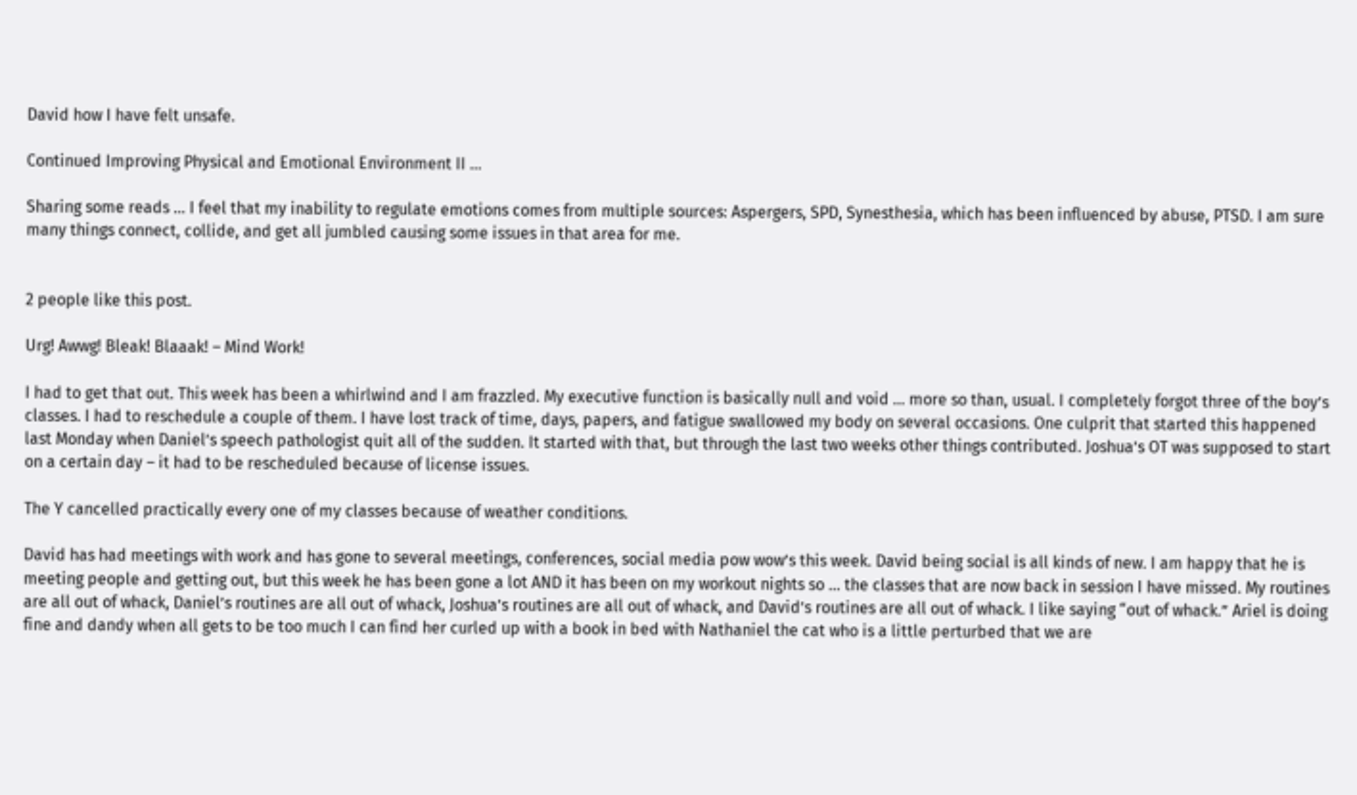David how I have felt unsafe.

Continued Improving Physical and Emotional Environment II …

Sharing some reads … I feel that my inability to regulate emotions comes from multiple sources: Aspergers, SPD, Synesthesia, which has been influenced by abuse, PTSD. I am sure many things connect, collide, and get all jumbled causing some issues in that area for me.


2 people like this post.

Urg! Awwg! Bleak! Blaaak! – Mind Work!

I had to get that out. This week has been a whirlwind and I am frazzled. My executive function is basically null and void … more so than, usual. I completely forgot three of the boy’s classes. I had to reschedule a couple of them. I have lost track of time, days, papers, and fatigue swallowed my body on several occasions. One culprit that started this happened last Monday when Daniel’s speech pathologist quit all of the sudden. It started with that, but through the last two weeks other things contributed. Joshua’s OT was supposed to start on a certain day – it had to be rescheduled because of license issues.

The Y cancelled practically every one of my classes because of weather conditions.

David has had meetings with work and has gone to several meetings, conferences, social media pow wow’s this week. David being social is all kinds of new. I am happy that he is meeting people and getting out, but this week he has been gone a lot AND it has been on my workout nights so … the classes that are now back in session I have missed. My routines are all out of whack, Daniel’s routines are all out of whack, Joshua’s routines are all out of whack, and David’s routines are all out of whack. I like saying “out of whack.” Ariel is doing fine and dandy when all gets to be too much I can find her curled up with a book in bed with Nathaniel the cat who is a little perturbed that we are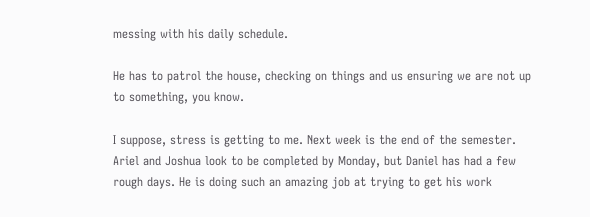messing with his daily schedule.

He has to patrol the house, checking on things and us ensuring we are not up to something, you know.

I suppose, stress is getting to me. Next week is the end of the semester. Ariel and Joshua look to be completed by Monday, but Daniel has had a few rough days. He is doing such an amazing job at trying to get his work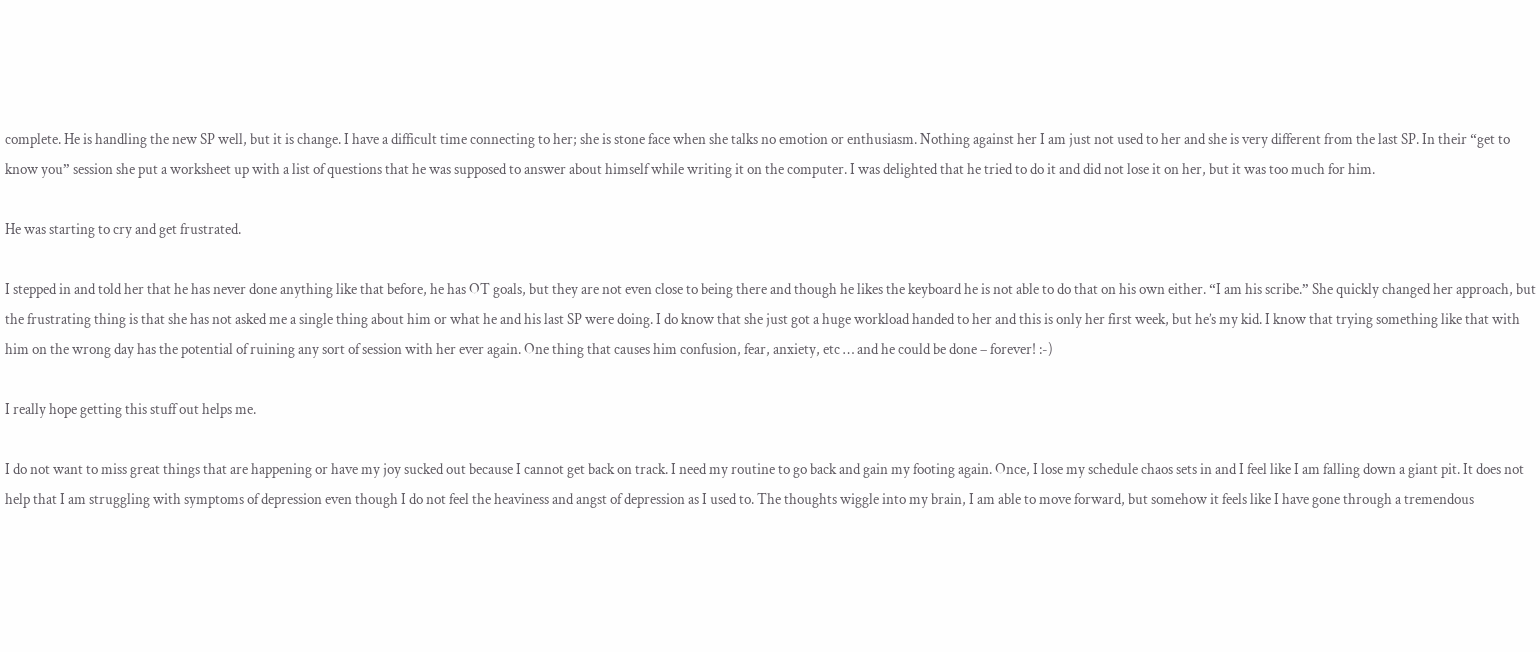complete. He is handling the new SP well, but it is change. I have a difficult time connecting to her; she is stone face when she talks no emotion or enthusiasm. Nothing against her I am just not used to her and she is very different from the last SP. In their “get to know you” session she put a worksheet up with a list of questions that he was supposed to answer about himself while writing it on the computer. I was delighted that he tried to do it and did not lose it on her, but it was too much for him.

He was starting to cry and get frustrated.

I stepped in and told her that he has never done anything like that before, he has OT goals, but they are not even close to being there and though he likes the keyboard he is not able to do that on his own either. “I am his scribe.” She quickly changed her approach, but the frustrating thing is that she has not asked me a single thing about him or what he and his last SP were doing. I do know that she just got a huge workload handed to her and this is only her first week, but he’s my kid. I know that trying something like that with him on the wrong day has the potential of ruining any sort of session with her ever again. One thing that causes him confusion, fear, anxiety, etc … and he could be done – forever! :-)

I really hope getting this stuff out helps me.

I do not want to miss great things that are happening or have my joy sucked out because I cannot get back on track. I need my routine to go back and gain my footing again. Once, I lose my schedule chaos sets in and I feel like I am falling down a giant pit. It does not help that I am struggling with symptoms of depression even though I do not feel the heaviness and angst of depression as I used to. The thoughts wiggle into my brain, I am able to move forward, but somehow it feels like I have gone through a tremendous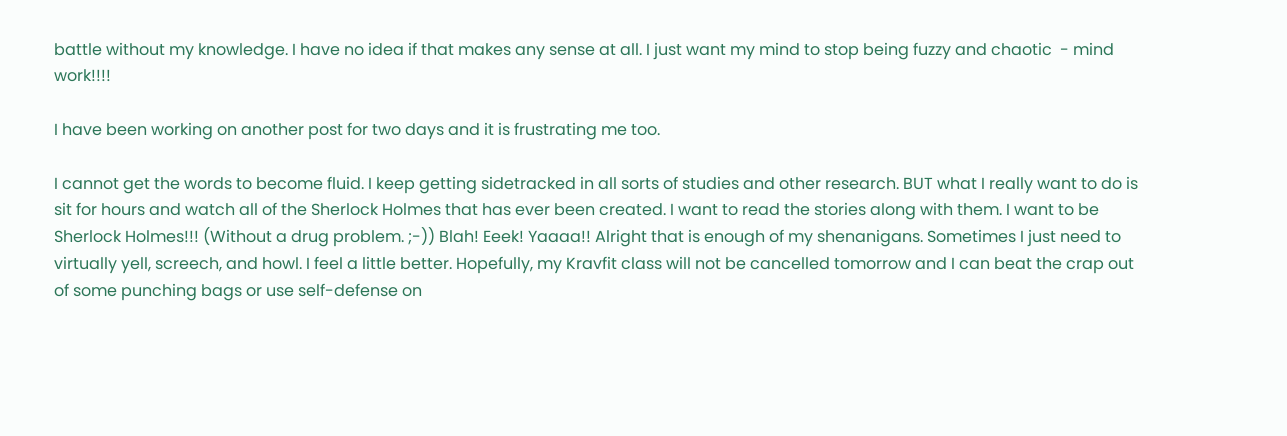battle without my knowledge. I have no idea if that makes any sense at all. I just want my mind to stop being fuzzy and chaotic  - mind work!!!!

I have been working on another post for two days and it is frustrating me too.

I cannot get the words to become fluid. I keep getting sidetracked in all sorts of studies and other research. BUT what I really want to do is sit for hours and watch all of the Sherlock Holmes that has ever been created. I want to read the stories along with them. I want to be Sherlock Holmes!!! (Without a drug problem. ;-)) Blah! Eeek! Yaaaa!! Alright that is enough of my shenanigans. Sometimes I just need to virtually yell, screech, and howl. I feel a little better. Hopefully, my Kravfit class will not be cancelled tomorrow and I can beat the crap out of some punching bags or use self-defense on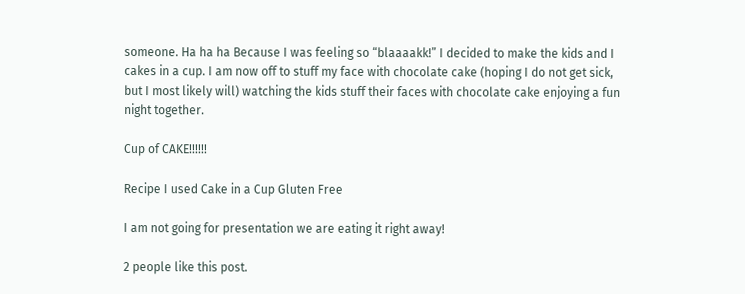someone. Ha ha ha Because I was feeling so “blaaaakk!” I decided to make the kids and I cakes in a cup. I am now off to stuff my face with chocolate cake (hoping I do not get sick, but I most likely will) watching the kids stuff their faces with chocolate cake enjoying a fun night together.

Cup of CAKE!!!!!!

Recipe I used Cake in a Cup Gluten Free

I am not going for presentation we are eating it right away!

2 people like this post.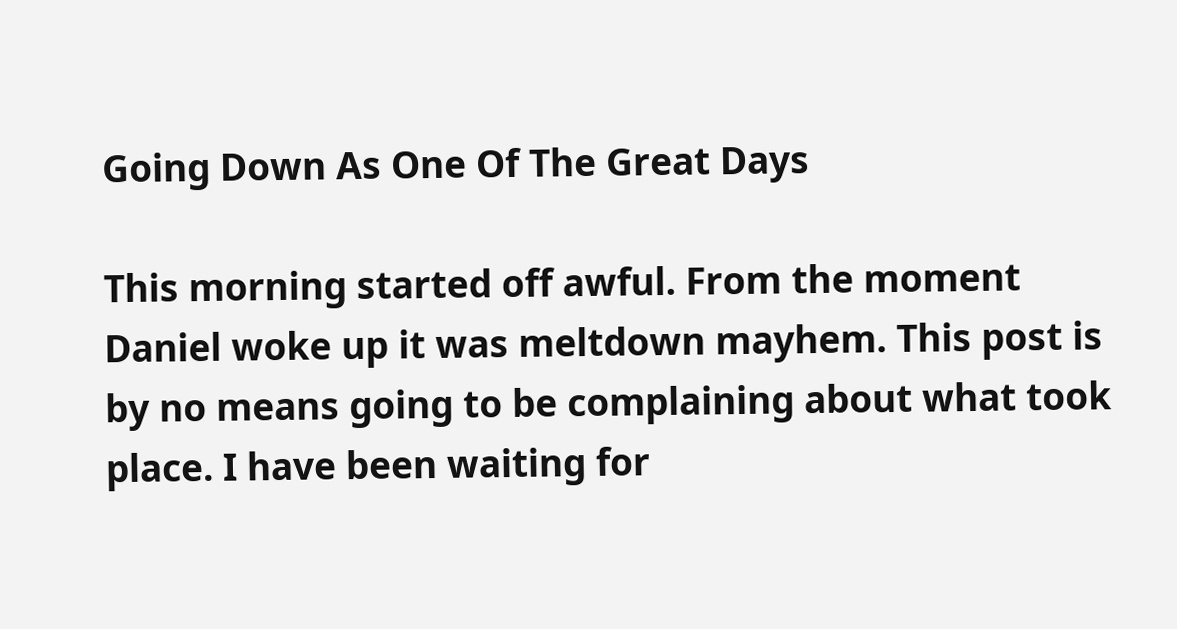Going Down As One Of The Great Days

This morning started off awful. From the moment Daniel woke up it was meltdown mayhem. This post is by no means going to be complaining about what took place. I have been waiting for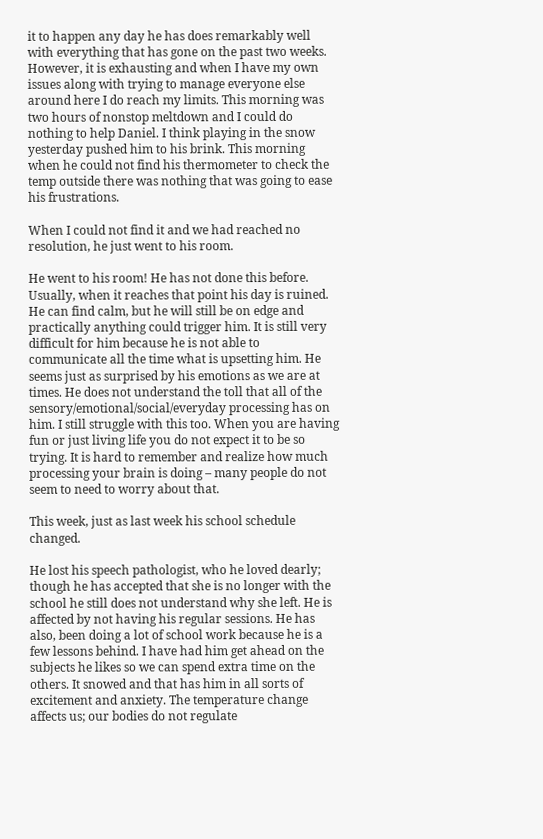it to happen any day he has does remarkably well with everything that has gone on the past two weeks. However, it is exhausting and when I have my own issues along with trying to manage everyone else around here I do reach my limits. This morning was two hours of nonstop meltdown and I could do nothing to help Daniel. I think playing in the snow yesterday pushed him to his brink. This morning when he could not find his thermometer to check the temp outside there was nothing that was going to ease his frustrations.

When I could not find it and we had reached no resolution, he just went to his room.

He went to his room! He has not done this before. Usually, when it reaches that point his day is ruined. He can find calm, but he will still be on edge and practically anything could trigger him. It is still very difficult for him because he is not able to communicate all the time what is upsetting him. He seems just as surprised by his emotions as we are at times. He does not understand the toll that all of the sensory/emotional/social/everyday processing has on him. I still struggle with this too. When you are having fun or just living life you do not expect it to be so trying. It is hard to remember and realize how much processing your brain is doing – many people do not seem to need to worry about that.

This week, just as last week his school schedule changed.

He lost his speech pathologist, who he loved dearly; though he has accepted that she is no longer with the school he still does not understand why she left. He is affected by not having his regular sessions. He has also, been doing a lot of school work because he is a few lessons behind. I have had him get ahead on the subjects he likes so we can spend extra time on the others. It snowed and that has him in all sorts of excitement and anxiety. The temperature change affects us; our bodies do not regulate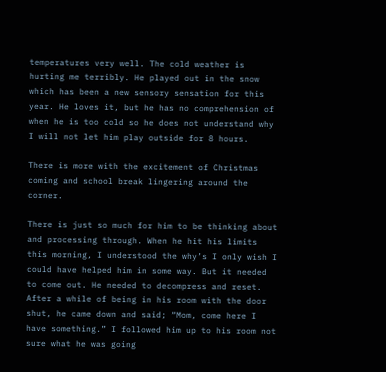temperatures very well. The cold weather is hurting me terribly. He played out in the snow which has been a new sensory sensation for this year. He loves it, but he has no comprehension of when he is too cold so he does not understand why I will not let him play outside for 8 hours.

There is more with the excitement of Christmas coming and school break lingering around the corner.

There is just so much for him to be thinking about and processing through. When he hit his limits this morning, I understood the why’s I only wish I could have helped him in some way. But it needed to come out. He needed to decompress and reset. After a while of being in his room with the door shut, he came down and said; “Mom, come here I have something.” I followed him up to his room not sure what he was going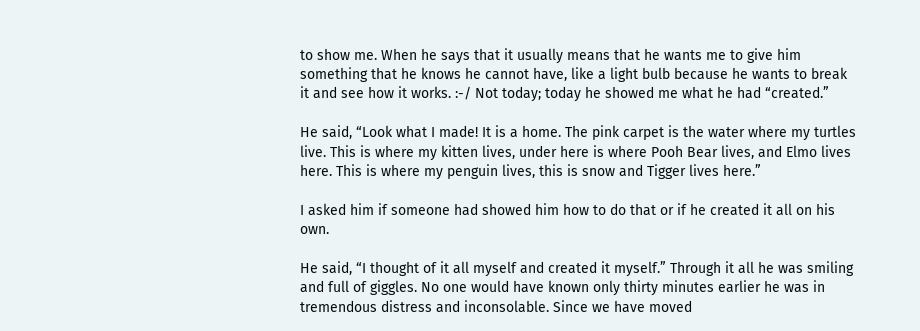to show me. When he says that it usually means that he wants me to give him something that he knows he cannot have, like a light bulb because he wants to break it and see how it works. :-/ Not today; today he showed me what he had “created.”

He said, “Look what I made! It is a home. The pink carpet is the water where my turtles live. This is where my kitten lives, under here is where Pooh Bear lives, and Elmo lives here. This is where my penguin lives, this is snow and Tigger lives here.”

I asked him if someone had showed him how to do that or if he created it all on his own.

He said, “I thought of it all myself and created it myself.” Through it all he was smiling and full of giggles. No one would have known only thirty minutes earlier he was in tremendous distress and inconsolable. Since we have moved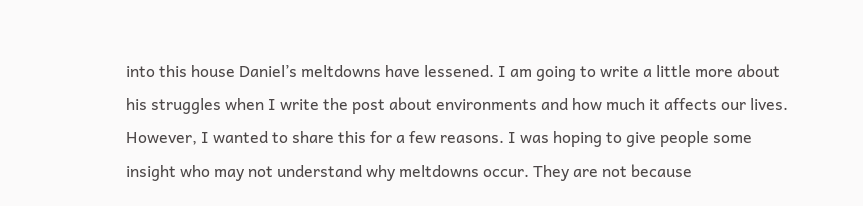into this house Daniel’s meltdowns have lessened. I am going to write a little more about his struggles when I write the post about environments and how much it affects our lives. However, I wanted to share this for a few reasons. I was hoping to give people some insight who may not understand why meltdowns occur. They are not because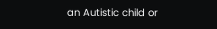an Autistic child or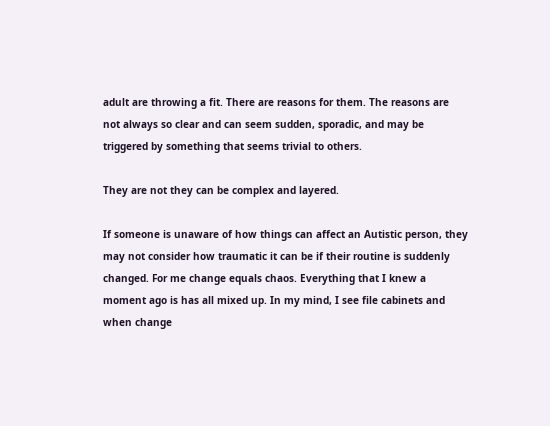adult are throwing a fit. There are reasons for them. The reasons are not always so clear and can seem sudden, sporadic, and may be triggered by something that seems trivial to others.

They are not they can be complex and layered.

If someone is unaware of how things can affect an Autistic person, they may not consider how traumatic it can be if their routine is suddenly changed. For me change equals chaos. Everything that I knew a moment ago is has all mixed up. In my mind, I see file cabinets and when change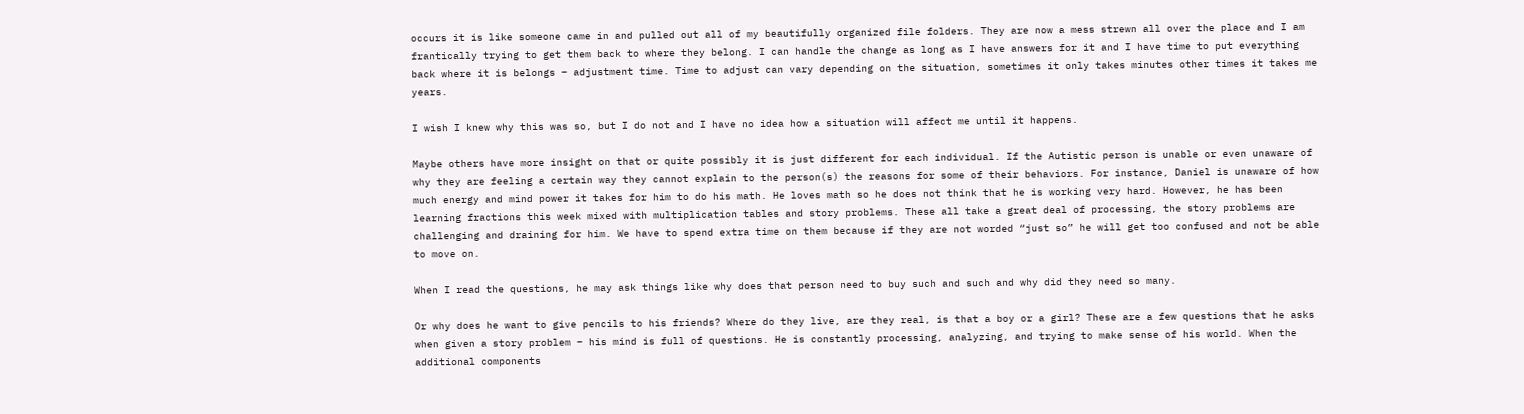occurs it is like someone came in and pulled out all of my beautifully organized file folders. They are now a mess strewn all over the place and I am frantically trying to get them back to where they belong. I can handle the change as long as I have answers for it and I have time to put everything back where it is belongs – adjustment time. Time to adjust can vary depending on the situation, sometimes it only takes minutes other times it takes me years.

I wish I knew why this was so, but I do not and I have no idea how a situation will affect me until it happens.

Maybe others have more insight on that or quite possibly it is just different for each individual. If the Autistic person is unable or even unaware of why they are feeling a certain way they cannot explain to the person(s) the reasons for some of their behaviors. For instance, Daniel is unaware of how much energy and mind power it takes for him to do his math. He loves math so he does not think that he is working very hard. However, he has been learning fractions this week mixed with multiplication tables and story problems. These all take a great deal of processing, the story problems are challenging and draining for him. We have to spend extra time on them because if they are not worded “just so” he will get too confused and not be able to move on.

When I read the questions, he may ask things like why does that person need to buy such and such and why did they need so many.

Or why does he want to give pencils to his friends? Where do they live, are they real, is that a boy or a girl? These are a few questions that he asks when given a story problem – his mind is full of questions. He is constantly processing, analyzing, and trying to make sense of his world. When the additional components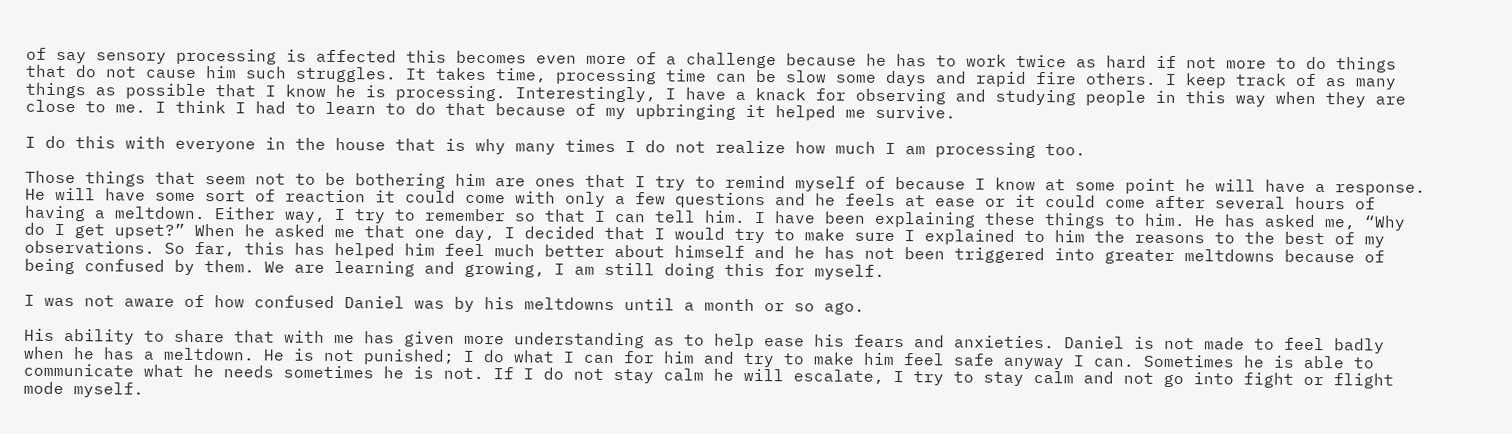of say sensory processing is affected this becomes even more of a challenge because he has to work twice as hard if not more to do things that do not cause him such struggles. It takes time, processing time can be slow some days and rapid fire others. I keep track of as many things as possible that I know he is processing. Interestingly, I have a knack for observing and studying people in this way when they are close to me. I think I had to learn to do that because of my upbringing it helped me survive.

I do this with everyone in the house that is why many times I do not realize how much I am processing too.

Those things that seem not to be bothering him are ones that I try to remind myself of because I know at some point he will have a response. He will have some sort of reaction it could come with only a few questions and he feels at ease or it could come after several hours of having a meltdown. Either way, I try to remember so that I can tell him. I have been explaining these things to him. He has asked me, “Why do I get upset?” When he asked me that one day, I decided that I would try to make sure I explained to him the reasons to the best of my observations. So far, this has helped him feel much better about himself and he has not been triggered into greater meltdowns because of being confused by them. We are learning and growing, I am still doing this for myself.

I was not aware of how confused Daniel was by his meltdowns until a month or so ago.

His ability to share that with me has given more understanding as to help ease his fears and anxieties. Daniel is not made to feel badly when he has a meltdown. He is not punished; I do what I can for him and try to make him feel safe anyway I can. Sometimes he is able to communicate what he needs sometimes he is not. If I do not stay calm he will escalate, I try to stay calm and not go into fight or flight mode myself.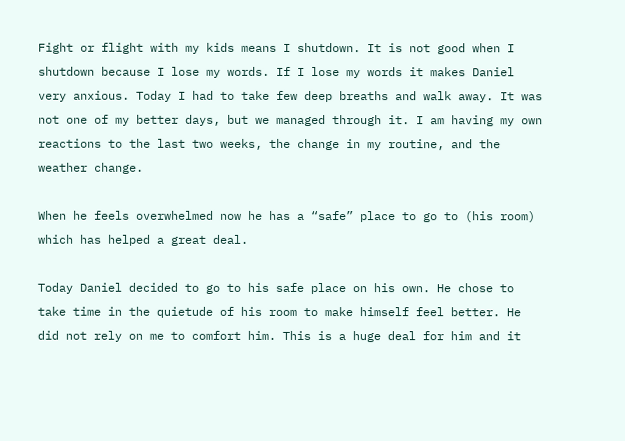Fight or flight with my kids means I shutdown. It is not good when I shutdown because I lose my words. If I lose my words it makes Daniel very anxious. Today I had to take few deep breaths and walk away. It was not one of my better days, but we managed through it. I am having my own reactions to the last two weeks, the change in my routine, and the weather change.

When he feels overwhelmed now he has a “safe” place to go to (his room) which has helped a great deal.

Today Daniel decided to go to his safe place on his own. He chose to take time in the quietude of his room to make himself feel better. He did not rely on me to comfort him. This is a huge deal for him and it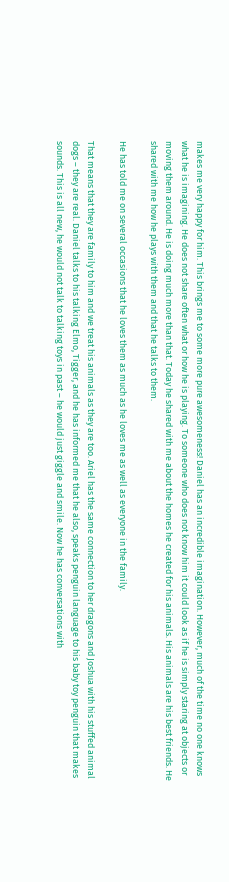makes me very happy for him. This brings me to some more pure awesomeness! Daniel has an incredible imagination. However, much of the time no one knows what he is imagining. He does not share often what or how he is playing. To someone who does not know him it could look as if he is simply staring at objects or moving them around. He is doing much more than that. Today he shared with me about the homes he created for his animals. His animals are his best friends. He shared with me how he plays with them and that he talks to them.

He has told me on several occasions that he loves them as much as he loves me as well as everyone in the family.

That means that they are family to him and we treat his animals as they are too. Ariel has the same connection to her dragons and Joshua with his stuffed animal dogs – they are real. Daniel talks to his talking Elmo, Tigger, and he has informed me that he also, speaks penguin language to his baby toy penguin that makes sounds. This is all new, he would not talk to talking toys in past – he would just giggle and smile. Now he has conversations with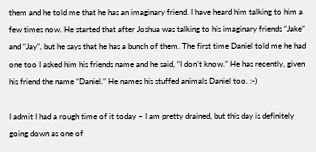them and he told me that he has an imaginary friend. I have heard him talking to him a few times now. He started that after Joshua was talking to his imaginary friends “Jake” and “Jay”, but he says that he has a bunch of them. The first time Daniel told me he had one too I asked him his friends name and he said, “I don’t know.” He has recently, given his friend the name “Daniel.” He names his stuffed animals Daniel too. :-)

I admit I had a rough time of it today – I am pretty drained, but this day is definitely going down as one of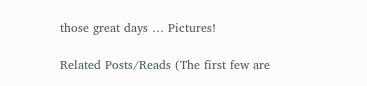those great days … Pictures!

Related Posts/Reads (The first few are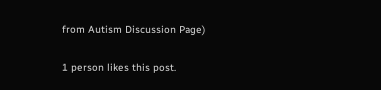from Autism Discussion Page)

1 person likes this post.